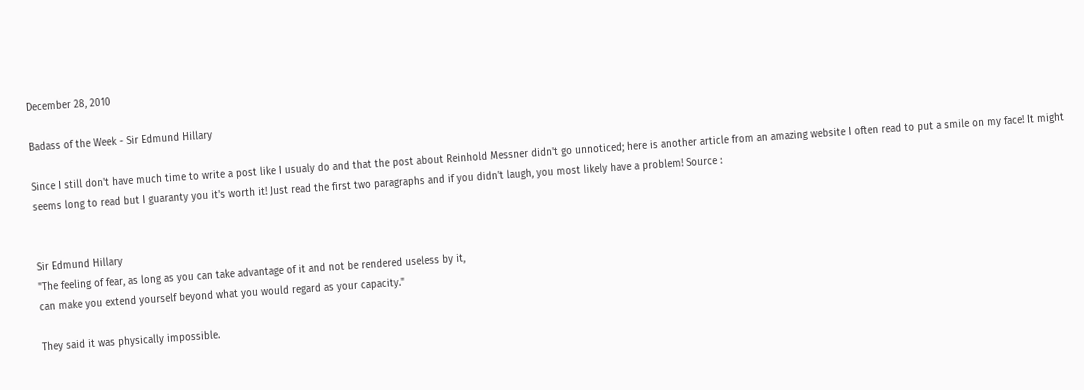December 28, 2010

Badass of the Week - Sir Edmund Hillary

Since I still don't have much time to write a post like I usualy do and that the post about Reinhold Messner didn't go unnoticed; here is another article from an amazing website I often read to put a smile on my face! It might seems long to read but I guaranty you it's worth it! Just read the first two paragraphs and if you didn't laugh, you most likely have a problem! Source :


Sir Edmund Hillary
"The feeling of fear, as long as you can take advantage of it and not be rendered useless by it,
can make you extend yourself beyond what you would regard as your capacity."

They said it was physically impossible.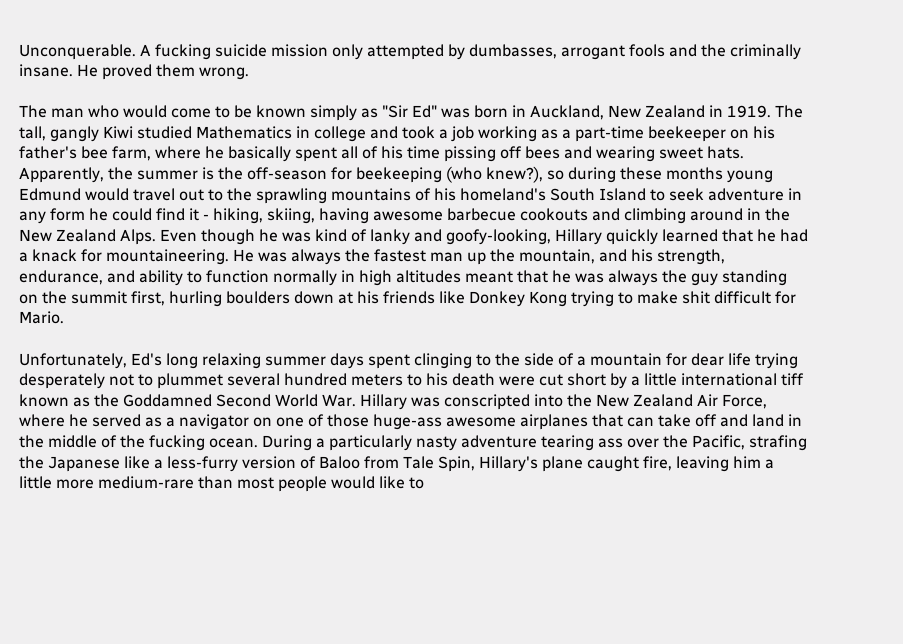Unconquerable. A fucking suicide mission only attempted by dumbasses, arrogant fools and the criminally insane. He proved them wrong.

The man who would come to be known simply as "Sir Ed" was born in Auckland, New Zealand in 1919. The tall, gangly Kiwi studied Mathematics in college and took a job working as a part-time beekeeper on his father's bee farm, where he basically spent all of his time pissing off bees and wearing sweet hats. Apparently, the summer is the off-season for beekeeping (who knew?), so during these months young Edmund would travel out to the sprawling mountains of his homeland's South Island to seek adventure in any form he could find it - hiking, skiing, having awesome barbecue cookouts and climbing around in the New Zealand Alps. Even though he was kind of lanky and goofy-looking, Hillary quickly learned that he had a knack for mountaineering. He was always the fastest man up the mountain, and his strength, endurance, and ability to function normally in high altitudes meant that he was always the guy standing on the summit first, hurling boulders down at his friends like Donkey Kong trying to make shit difficult for Mario.

Unfortunately, Ed's long relaxing summer days spent clinging to the side of a mountain for dear life trying desperately not to plummet several hundred meters to his death were cut short by a little international tiff known as the Goddamned Second World War. Hillary was conscripted into the New Zealand Air Force, where he served as a navigator on one of those huge-ass awesome airplanes that can take off and land in the middle of the fucking ocean. During a particularly nasty adventure tearing ass over the Pacific, strafing the Japanese like a less-furry version of Baloo from Tale Spin, Hillary's plane caught fire, leaving him a little more medium-rare than most people would like to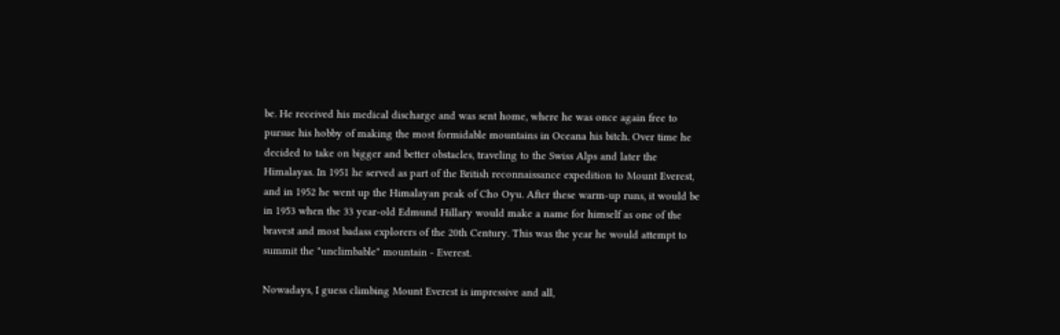be. He received his medical discharge and was sent home, where he was once again free to pursue his hobby of making the most formidable mountains in Oceana his bitch. Over time he decided to take on bigger and better obstacles, traveling to the Swiss Alps and later the Himalayas. In 1951 he served as part of the British reconnaissance expedition to Mount Everest, and in 1952 he went up the Himalayan peak of Cho Oyu. After these warm-up runs, it would be in 1953 when the 33 year-old Edmund Hillary would make a name for himself as one of the bravest and most badass explorers of the 20th Century. This was the year he would attempt to summit the "unclimbable" mountain - Everest.

Nowadays, I guess climbing Mount Everest is impressive and all,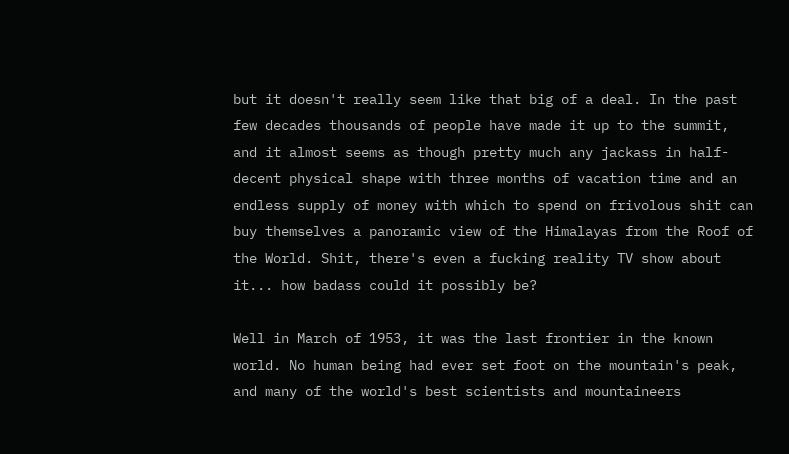but it doesn't really seem like that big of a deal. In the past few decades thousands of people have made it up to the summit, and it almost seems as though pretty much any jackass in half-decent physical shape with three months of vacation time and an endless supply of money with which to spend on frivolous shit can buy themselves a panoramic view of the Himalayas from the Roof of the World. Shit, there's even a fucking reality TV show about it... how badass could it possibly be?

Well in March of 1953, it was the last frontier in the known world. No human being had ever set foot on the mountain's peak, and many of the world's best scientists and mountaineers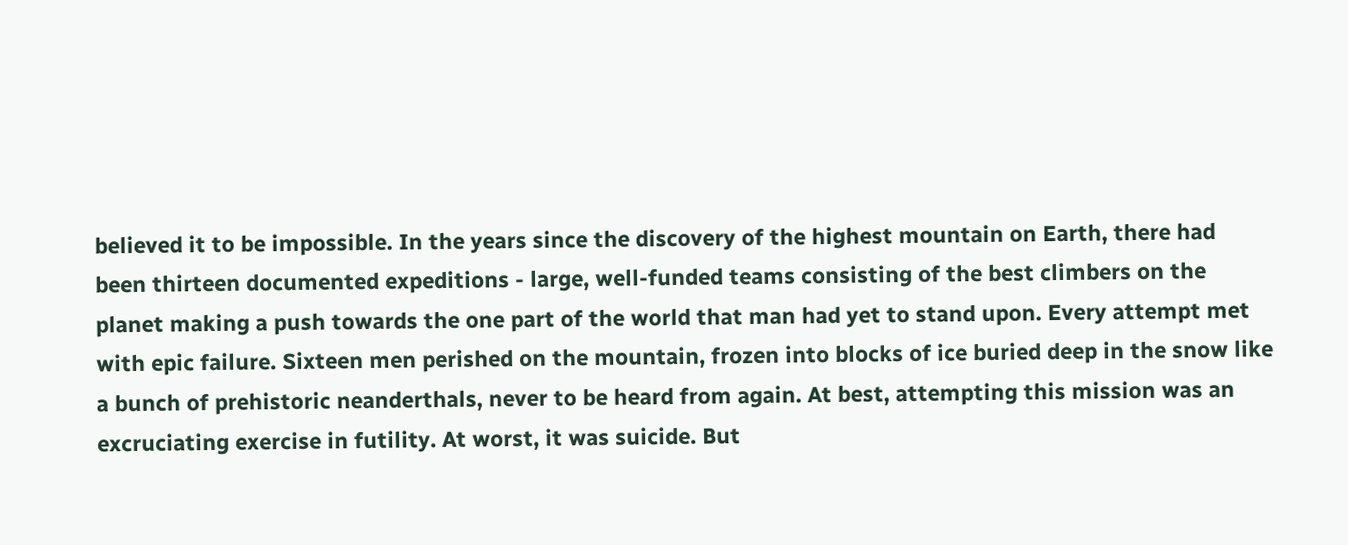believed it to be impossible. In the years since the discovery of the highest mountain on Earth, there had been thirteen documented expeditions - large, well-funded teams consisting of the best climbers on the planet making a push towards the one part of the world that man had yet to stand upon. Every attempt met with epic failure. Sixteen men perished on the mountain, frozen into blocks of ice buried deep in the snow like a bunch of prehistoric neanderthals, never to be heard from again. At best, attempting this mission was an excruciating exercise in futility. At worst, it was suicide. But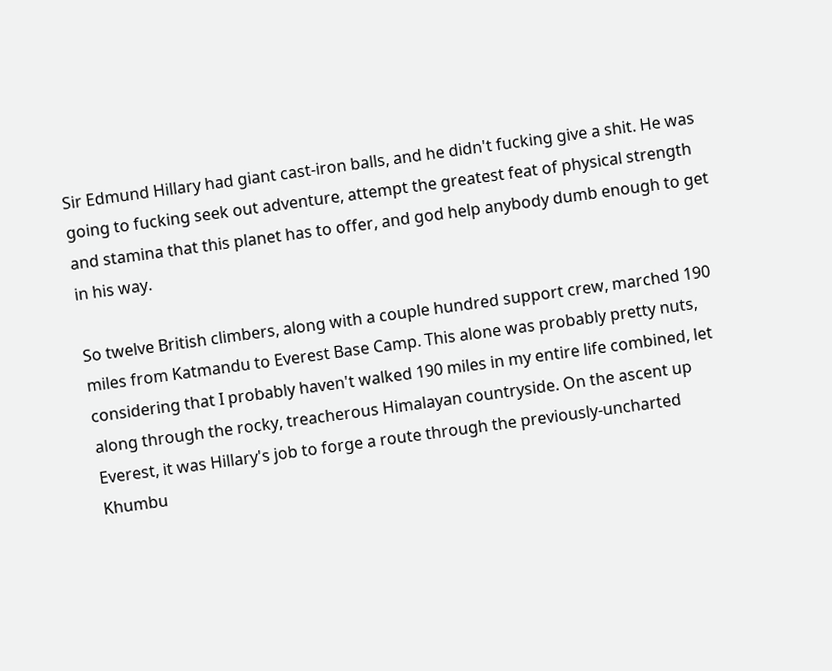Sir Edmund Hillary had giant cast-iron balls, and he didn't fucking give a shit. He was going to fucking seek out adventure, attempt the greatest feat of physical strength and stamina that this planet has to offer, and god help anybody dumb enough to get in his way.

So twelve British climbers, along with a couple hundred support crew, marched 190 miles from Katmandu to Everest Base Camp. This alone was probably pretty nuts, considering that I probably haven't walked 190 miles in my entire life combined, let along through the rocky, treacherous Himalayan countryside. On the ascent up Everest, it was Hillary's job to forge a route through the previously-uncharted Khumbu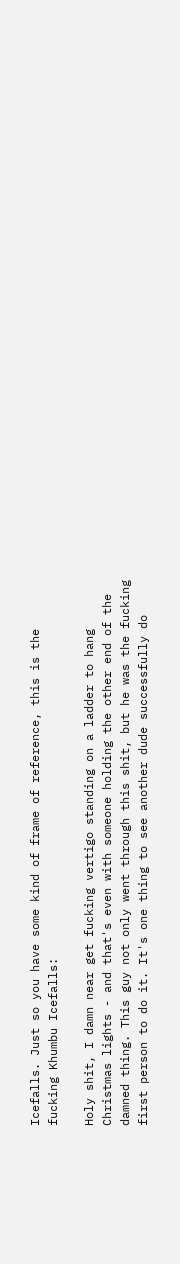Icefalls. Just so you have some kind of frame of reference, this is the fucking Khumbu Icefalls:

Holy shit, I damn near get fucking vertigo standing on a ladder to hang Christmas lights - and that's even with someone holding the other end of the damned thing. This guy not only went through this shit, but he was the fucking first person to do it. It's one thing to see another dude successfully do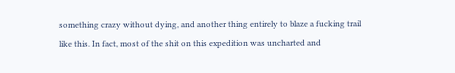something crazy without dying, and another thing entirely to blaze a fucking trail like this. In fact, most of the shit on this expedition was uncharted and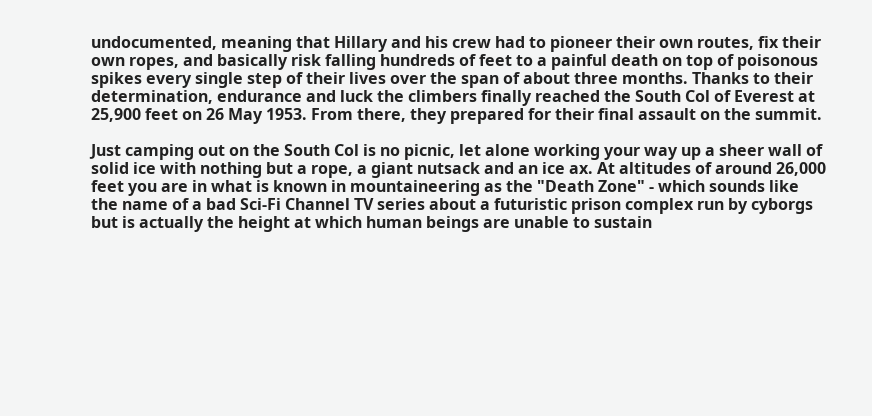undocumented, meaning that Hillary and his crew had to pioneer their own routes, fix their own ropes, and basically risk falling hundreds of feet to a painful death on top of poisonous spikes every single step of their lives over the span of about three months. Thanks to their determination, endurance and luck the climbers finally reached the South Col of Everest at 25,900 feet on 26 May 1953. From there, they prepared for their final assault on the summit.

Just camping out on the South Col is no picnic, let alone working your way up a sheer wall of solid ice with nothing but a rope, a giant nutsack and an ice ax. At altitudes of around 26,000 feet you are in what is known in mountaineering as the "Death Zone" - which sounds like the name of a bad Sci-Fi Channel TV series about a futuristic prison complex run by cyborgs but is actually the height at which human beings are unable to sustain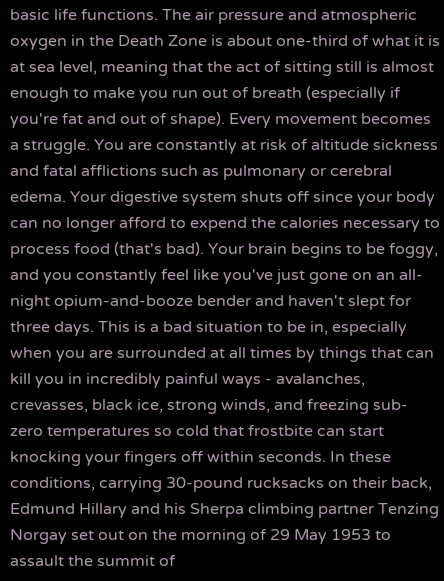basic life functions. The air pressure and atmospheric oxygen in the Death Zone is about one-third of what it is at sea level, meaning that the act of sitting still is almost enough to make you run out of breath (especially if you're fat and out of shape). Every movement becomes a struggle. You are constantly at risk of altitude sickness and fatal afflictions such as pulmonary or cerebral edema. Your digestive system shuts off since your body can no longer afford to expend the calories necessary to process food (that's bad). Your brain begins to be foggy, and you constantly feel like you've just gone on an all-night opium-and-booze bender and haven't slept for three days. This is a bad situation to be in, especially when you are surrounded at all times by things that can kill you in incredibly painful ways - avalanches, crevasses, black ice, strong winds, and freezing sub-zero temperatures so cold that frostbite can start knocking your fingers off within seconds. In these conditions, carrying 30-pound rucksacks on their back, Edmund Hillary and his Sherpa climbing partner Tenzing Norgay set out on the morning of 29 May 1953 to assault the summit of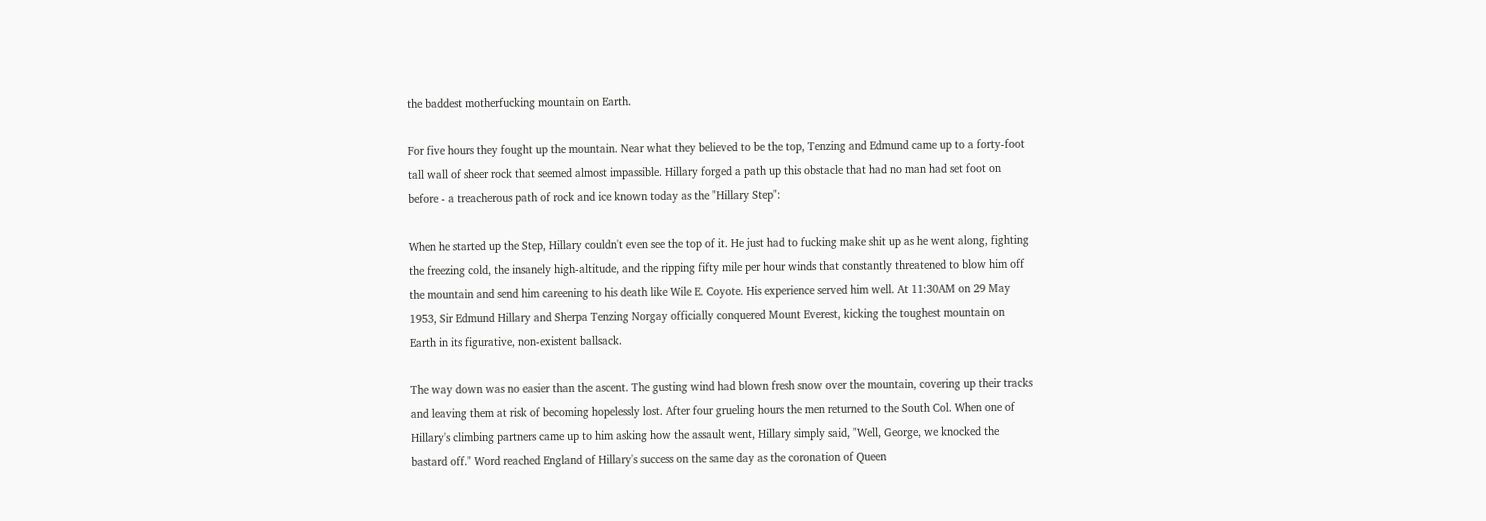the baddest motherfucking mountain on Earth.

For five hours they fought up the mountain. Near what they believed to be the top, Tenzing and Edmund came up to a forty-foot tall wall of sheer rock that seemed almost impassible. Hillary forged a path up this obstacle that had no man had set foot on before - a treacherous path of rock and ice known today as the "Hillary Step":

When he started up the Step, Hillary couldn't even see the top of it. He just had to fucking make shit up as he went along, fighting the freezing cold, the insanely high-altitude, and the ripping fifty mile per hour winds that constantly threatened to blow him off the mountain and send him careening to his death like Wile E. Coyote. His experience served him well. At 11:30AM on 29 May 1953, Sir Edmund Hillary and Sherpa Tenzing Norgay officially conquered Mount Everest, kicking the toughest mountain on Earth in its figurative, non-existent ballsack.

The way down was no easier than the ascent. The gusting wind had blown fresh snow over the mountain, covering up their tracks and leaving them at risk of becoming hopelessly lost. After four grueling hours the men returned to the South Col. When one of Hillary's climbing partners came up to him asking how the assault went, Hillary simply said, "Well, George, we knocked the bastard off." Word reached England of Hillary's success on the same day as the coronation of Queen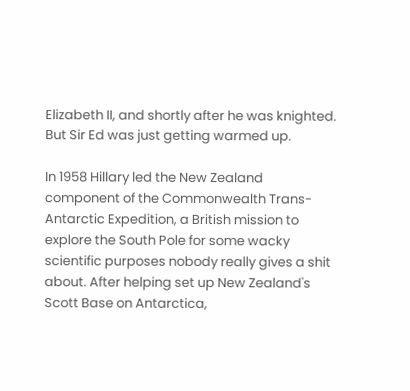Elizabeth II, and shortly after he was knighted. But Sir Ed was just getting warmed up.

In 1958 Hillary led the New Zealand component of the Commonwealth Trans-Antarctic Expedition, a British mission to explore the South Pole for some wacky scientific purposes nobody really gives a shit about. After helping set up New Zealand's Scott Base on Antarctica,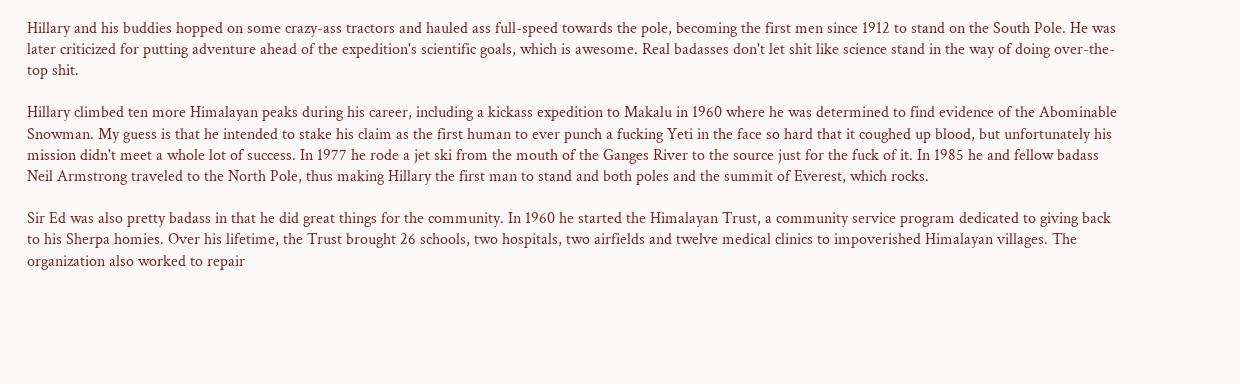Hillary and his buddies hopped on some crazy-ass tractors and hauled ass full-speed towards the pole, becoming the first men since 1912 to stand on the South Pole. He was later criticized for putting adventure ahead of the expedition's scientific goals, which is awesome. Real badasses don't let shit like science stand in the way of doing over-the-top shit.

Hillary climbed ten more Himalayan peaks during his career, including a kickass expedition to Makalu in 1960 where he was determined to find evidence of the Abominable Snowman. My guess is that he intended to stake his claim as the first human to ever punch a fucking Yeti in the face so hard that it coughed up blood, but unfortunately his mission didn't meet a whole lot of success. In 1977 he rode a jet ski from the mouth of the Ganges River to the source just for the fuck of it. In 1985 he and fellow badass Neil Armstrong traveled to the North Pole, thus making Hillary the first man to stand and both poles and the summit of Everest, which rocks.

Sir Ed was also pretty badass in that he did great things for the community. In 1960 he started the Himalayan Trust, a community service program dedicated to giving back to his Sherpa homies. Over his lifetime, the Trust brought 26 schools, two hospitals, two airfields and twelve medical clinics to impoverished Himalayan villages. The organization also worked to repair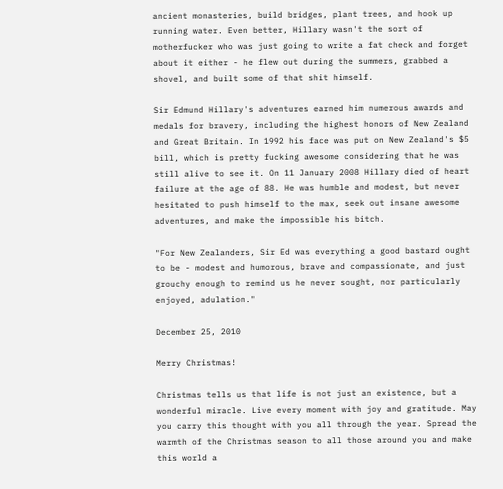ancient monasteries, build bridges, plant trees, and hook up running water. Even better, Hillary wasn't the sort of motherfucker who was just going to write a fat check and forget about it either - he flew out during the summers, grabbed a shovel, and built some of that shit himself.

Sir Edmund Hillary's adventures earned him numerous awards and medals for bravery, including the highest honors of New Zealand and Great Britain. In 1992 his face was put on New Zealand's $5 bill, which is pretty fucking awesome considering that he was still alive to see it. On 11 January 2008 Hillary died of heart failure at the age of 88. He was humble and modest, but never hesitated to push himself to the max, seek out insane awesome adventures, and make the impossible his bitch.

"For New Zealanders, Sir Ed was everything a good bastard ought to be - modest and humorous, brave and compassionate, and just grouchy enough to remind us he never sought, nor particularly enjoyed, adulation."

December 25, 2010

Merry Christmas!

Christmas tells us that life is not just an existence, but a wonderful miracle. Live every moment with joy and gratitude. May you carry this thought with you all through the year. Spread the warmth of the Christmas season to all those around you and make this world a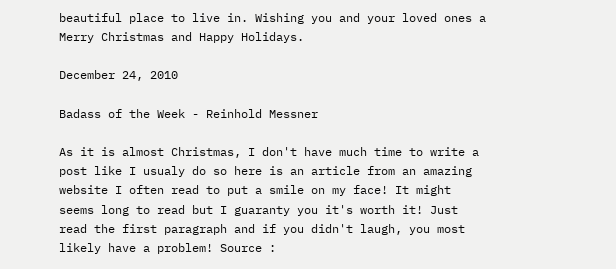beautiful place to live in. Wishing you and your loved ones a Merry Christmas and Happy Holidays.

December 24, 2010

Badass of the Week - Reinhold Messner

As it is almost Christmas, I don't have much time to write a post like I usualy do so here is an article from an amazing website I often read to put a smile on my face! It might seems long to read but I guaranty you it's worth it! Just read the first paragraph and if you didn't laugh, you most likely have a problem! Source :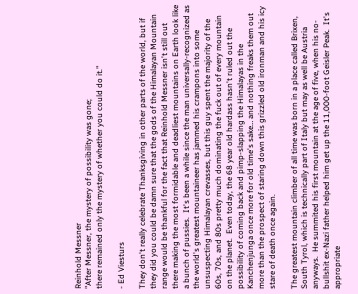Reinhold Messner
"After Messner, the mystery of possibility was gone;
there remained only the mystery of whether you could do it."

- Ed Viesturs

They don't really celebrate Thanksgiving in other parts of the world, but if they did you could be damn sure that the gods of the Himalayan Mountain range would be thankful for the fact that Reinhold Messner isn't still out there making the most formidable and deadliest mountains on Earth look like a bunch of pussies.  It's been a while since the man universally-recognized as the world's greatest mountaineer has jammed his crampons into some unsuspecting Himalayan crevasses, but this guy spent the majority of the 60s, 70s, and 80s pretty much dominating the fuck out of every mountain on the planet.  Even today, the 68 year old hardass hasn't ruled out the possibility of coming back and pimp-slapping the Himalayas in the Kanchenjunga once more for old time's sake… and nothing freaks them out more than the prospect of staring down this grizzled old ironman and his icy stare of death once again.

The greatest mountain climber of all time was born in a place called Brixen, South Tyrol, which is technically part of Italy but may as well be Austria anyways.  He summited his first mountain at the age of five, when his no-bullshit ex-Nazi father helped him get up the 11,000-foot Geisler Peak.  It's appropriate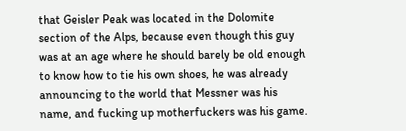that Geisler Peak was located in the Dolomite section of the Alps, because even though this guy was at an age where he should barely be old enough to know how to tie his own shoes, he was already announcing to the world that Messner was his name, and fucking up motherfuckers was his game.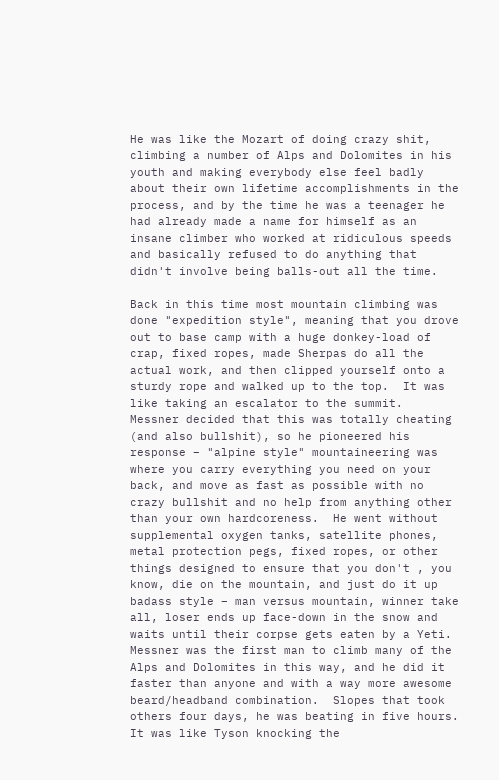He was like the Mozart of doing crazy shit, climbing a number of Alps and Dolomites in his youth and making everybody else feel badly about their own lifetime accomplishments in the process, and by the time he was a teenager he had already made a name for himself as an insane climber who worked at ridiculous speeds and basically refused to do anything that didn't involve being balls-out all the time.

Back in this time most mountain climbing was done "expedition style", meaning that you drove out to base camp with a huge donkey-load of crap, fixed ropes, made Sherpas do all the actual work, and then clipped yourself onto a sturdy rope and walked up to the top.  It was like taking an escalator to the summit.  Messner decided that this was totally cheating (and also bullshit), so he pioneered his response – "alpine style" mountaineering was where you carry everything you need on your back, and move as fast as possible with no crazy bullshit and no help from anything other than your own hardcoreness.  He went without supplemental oxygen tanks, satellite phones, metal protection pegs, fixed ropes, or other things designed to ensure that you don't , you know, die on the mountain, and just do it up badass style – man versus mountain, winner take all, loser ends up face-down in the snow and waits until their corpse gets eaten by a Yeti.  Messner was the first man to climb many of the Alps and Dolomites in this way, and he did it faster than anyone and with a way more awesome beard/headband combination.  Slopes that took others four days, he was beating in five hours.  It was like Tyson knocking the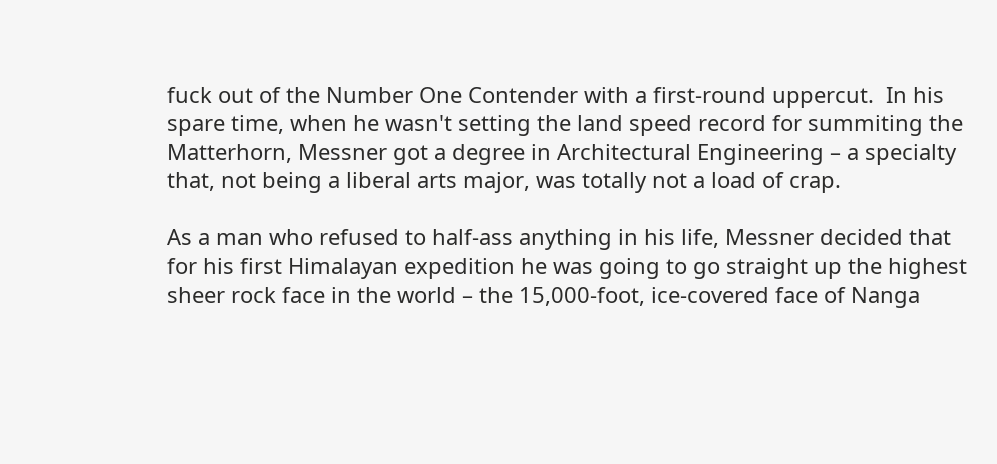fuck out of the Number One Contender with a first-round uppercut.  In his spare time, when he wasn't setting the land speed record for summiting the Matterhorn, Messner got a degree in Architectural Engineering – a specialty that, not being a liberal arts major, was totally not a load of crap.

As a man who refused to half-ass anything in his life, Messner decided that for his first Himalayan expedition he was going to go straight up the highest sheer rock face in the world – the 15,000-foot, ice-covered face of Nanga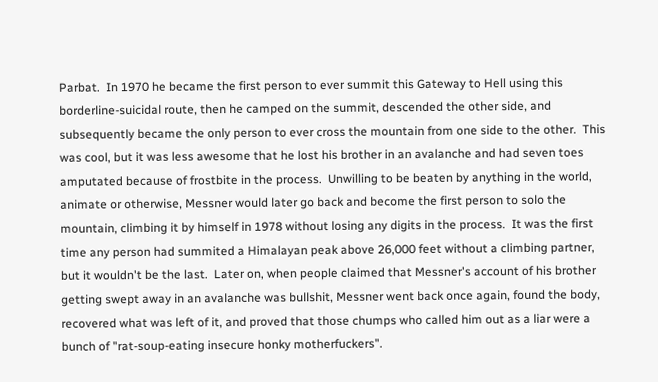Parbat.  In 1970 he became the first person to ever summit this Gateway to Hell using this borderline-suicidal route, then he camped on the summit, descended the other side, and subsequently became the only person to ever cross the mountain from one side to the other.  This was cool, but it was less awesome that he lost his brother in an avalanche and had seven toes amputated because of frostbite in the process.  Unwilling to be beaten by anything in the world, animate or otherwise, Messner would later go back and become the first person to solo the mountain, climbing it by himself in 1978 without losing any digits in the process.  It was the first time any person had summited a Himalayan peak above 26,000 feet without a climbing partner, but it wouldn't be the last.  Later on, when people claimed that Messner's account of his brother getting swept away in an avalanche was bullshit, Messner went back once again, found the body, recovered what was left of it, and proved that those chumps who called him out as a liar were a bunch of "rat-soup-eating insecure honky motherfuckers".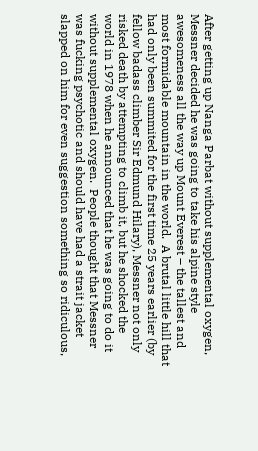After getting up Nanga Parbat without supplemental oxygen, Messner decided he was going to take his alpine style awesomeness all the way up Mount Everest – the tallest and most formidable mountain in the world.  A brutal little hill that had only been summited for the first time 25 years earlier (by fellow badass climber Sir Edmund Hilary), Messner not only risked death by attempting to climb it, but he shocked the world in 1978 when he announced that he was going to do it without supplemental oxygen.  People thought that Messner was fucking psychotic and should have had a strait jacket slapped on him for even suggestion something so ridiculous,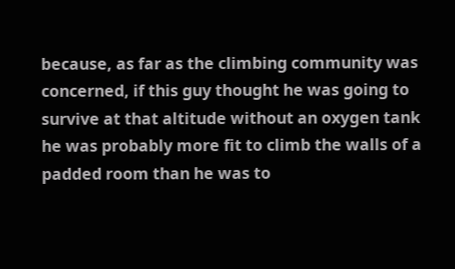because, as far as the climbing community was concerned, if this guy thought he was going to survive at that altitude without an oxygen tank he was probably more fit to climb the walls of a padded room than he was to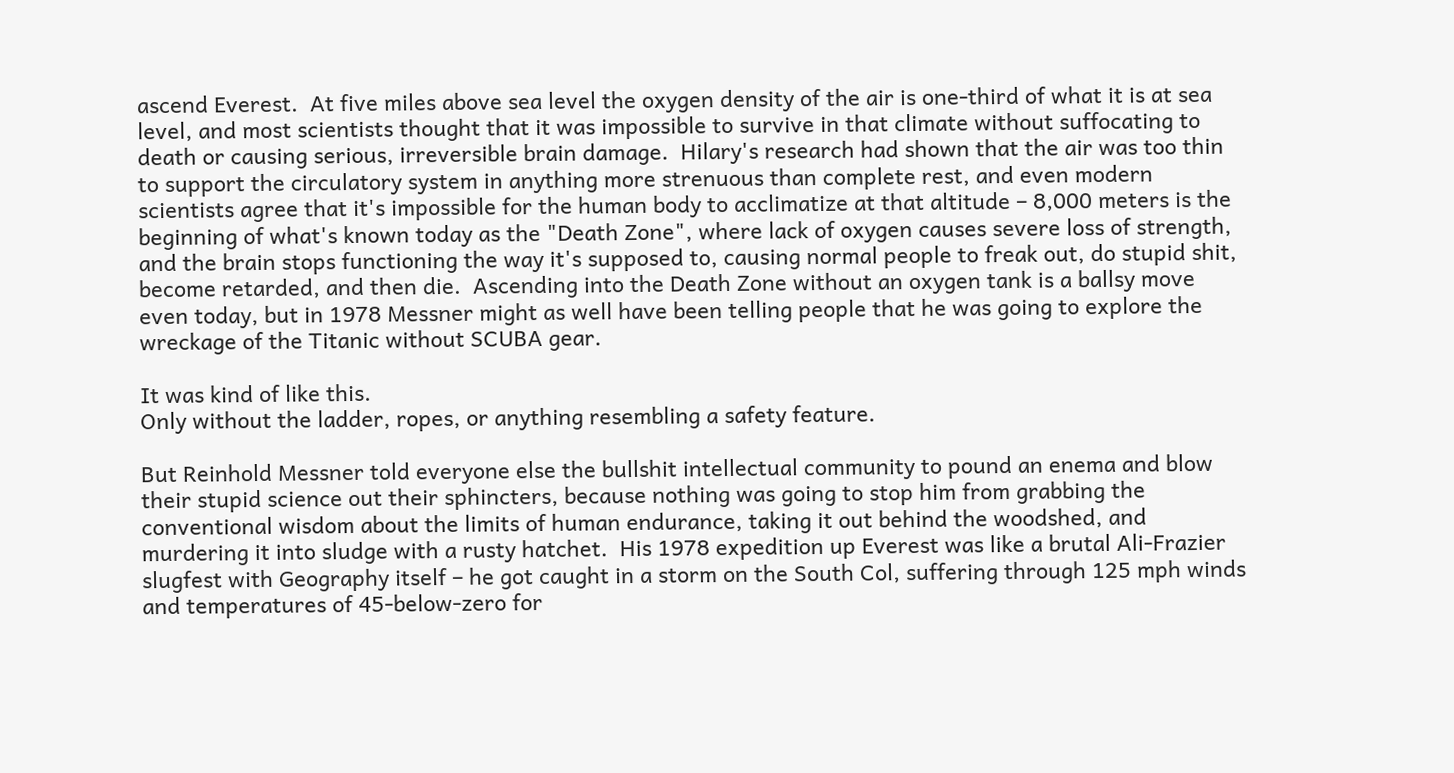ascend Everest.  At five miles above sea level the oxygen density of the air is one-third of what it is at sea level, and most scientists thought that it was impossible to survive in that climate without suffocating to death or causing serious, irreversible brain damage.  Hilary's research had shown that the air was too thin to support the circulatory system in anything more strenuous than complete rest, and even modern scientists agree that it's impossible for the human body to acclimatize at that altitude – 8,000 meters is the beginning of what's known today as the "Death Zone", where lack of oxygen causes severe loss of strength, and the brain stops functioning the way it's supposed to, causing normal people to freak out, do stupid shit, become retarded, and then die.  Ascending into the Death Zone without an oxygen tank is a ballsy move even today, but in 1978 Messner might as well have been telling people that he was going to explore the wreckage of the Titanic without SCUBA gear.

It was kind of like this.
Only without the ladder, ropes, or anything resembling a safety feature.

But Reinhold Messner told everyone else the bullshit intellectual community to pound an enema and blow their stupid science out their sphincters, because nothing was going to stop him from grabbing the conventional wisdom about the limits of human endurance, taking it out behind the woodshed, and murdering it into sludge with a rusty hatchet.  His 1978 expedition up Everest was like a brutal Ali-Frazier slugfest with Geography itself – he got caught in a storm on the South Col, suffering through 125 mph winds and temperatures of 45-below-zero for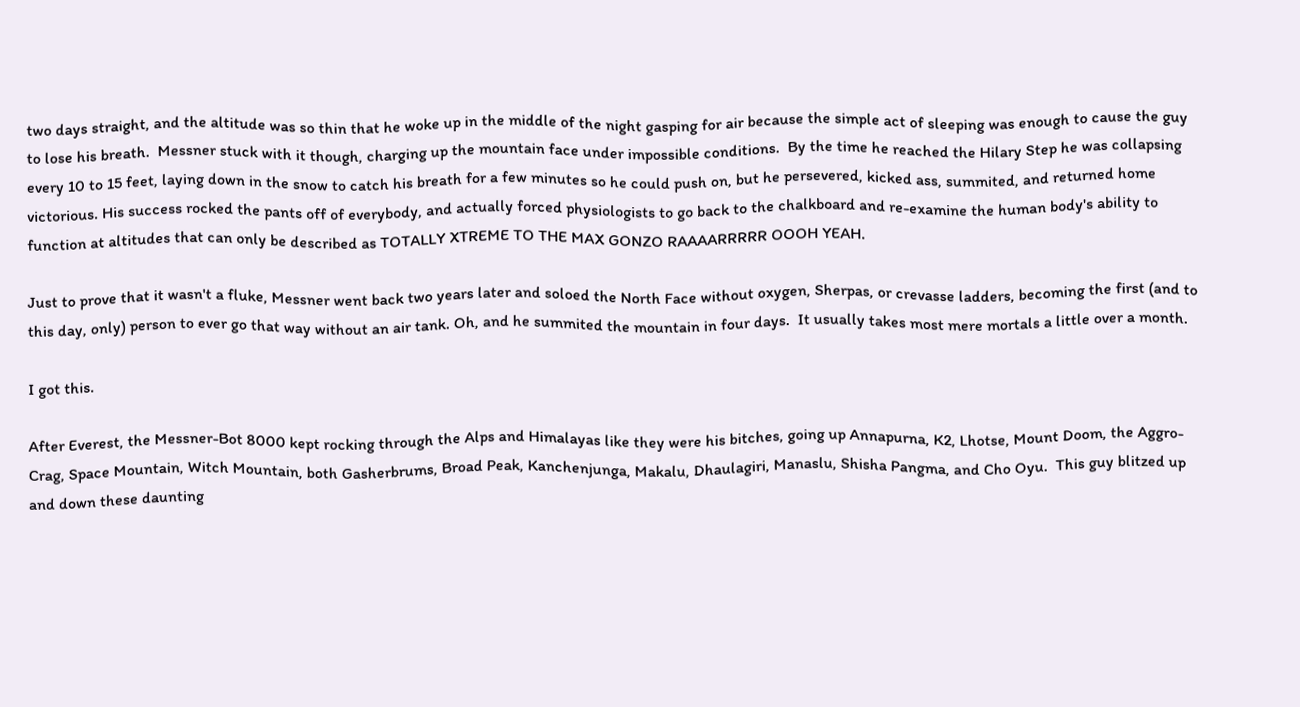two days straight, and the altitude was so thin that he woke up in the middle of the night gasping for air because the simple act of sleeping was enough to cause the guy to lose his breath.  Messner stuck with it though, charging up the mountain face under impossible conditions.  By the time he reached the Hilary Step he was collapsing every 10 to 15 feet, laying down in the snow to catch his breath for a few minutes so he could push on, but he persevered, kicked ass, summited, and returned home victorious. His success rocked the pants off of everybody, and actually forced physiologists to go back to the chalkboard and re-examine the human body's ability to function at altitudes that can only be described as TOTALLY XTREME TO THE MAX GONZO RAAAARRRRR OOOH YEAH.

Just to prove that it wasn't a fluke, Messner went back two years later and soloed the North Face without oxygen, Sherpas, or crevasse ladders, becoming the first (and to this day, only) person to ever go that way without an air tank. Oh, and he summited the mountain in four days.  It usually takes most mere mortals a little over a month.

I got this.

After Everest, the Messner-Bot 8000 kept rocking through the Alps and Himalayas like they were his bitches, going up Annapurna, K2, Lhotse, Mount Doom, the Aggro-Crag, Space Mountain, Witch Mountain, both Gasherbrums, Broad Peak, Kanchenjunga, Makalu, Dhaulagiri, Manaslu, Shisha Pangma, and Cho Oyu.  This guy blitzed up and down these daunting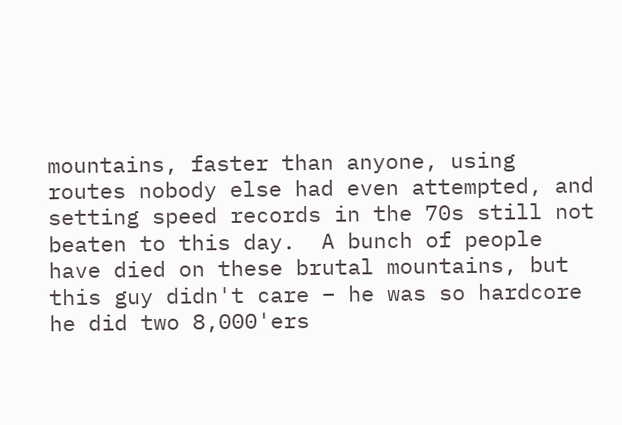mountains, faster than anyone, using routes nobody else had even attempted, and setting speed records in the 70s still not beaten to this day.  A bunch of people have died on these brutal mountains, but this guy didn't care – he was so hardcore he did two 8,000'ers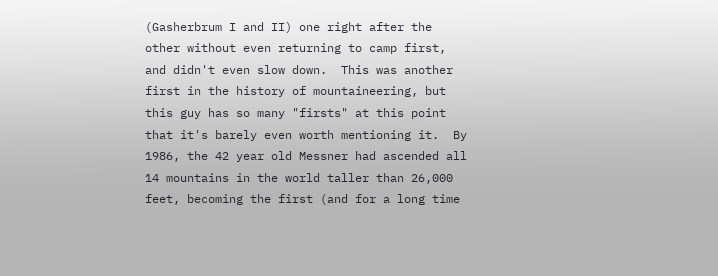(Gasherbrum I and II) one right after the other without even returning to camp first, and didn't even slow down.  This was another first in the history of mountaineering, but this guy has so many "firsts" at this point that it's barely even worth mentioning it.  By 1986, the 42 year old Messner had ascended all 14 mountains in the world taller than 26,000 feet, becoming the first (and for a long time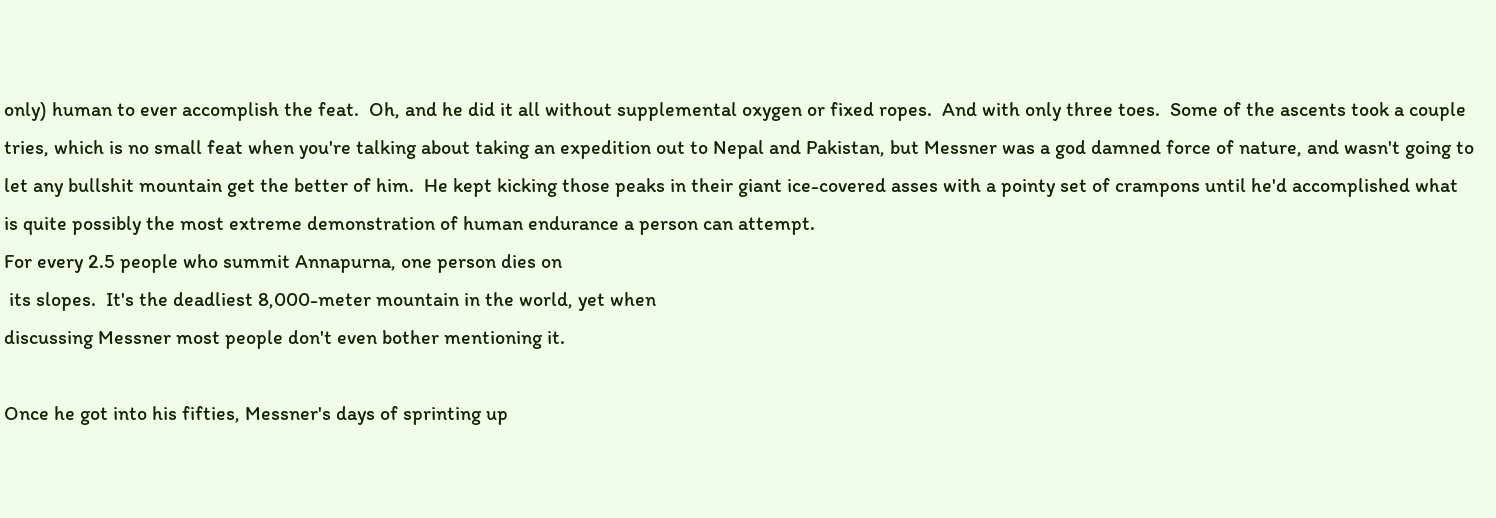only) human to ever accomplish the feat.  Oh, and he did it all without supplemental oxygen or fixed ropes.  And with only three toes.  Some of the ascents took a couple tries, which is no small feat when you're talking about taking an expedition out to Nepal and Pakistan, but Messner was a god damned force of nature, and wasn't going to let any bullshit mountain get the better of him.  He kept kicking those peaks in their giant ice-covered asses with a pointy set of crampons until he'd accomplished what is quite possibly the most extreme demonstration of human endurance a person can attempt.
For every 2.5 people who summit Annapurna, one person dies on
 its slopes.  It's the deadliest 8,000-meter mountain in the world, yet when
discussing Messner most people don't even bother mentioning it.

Once he got into his fifties, Messner's days of sprinting up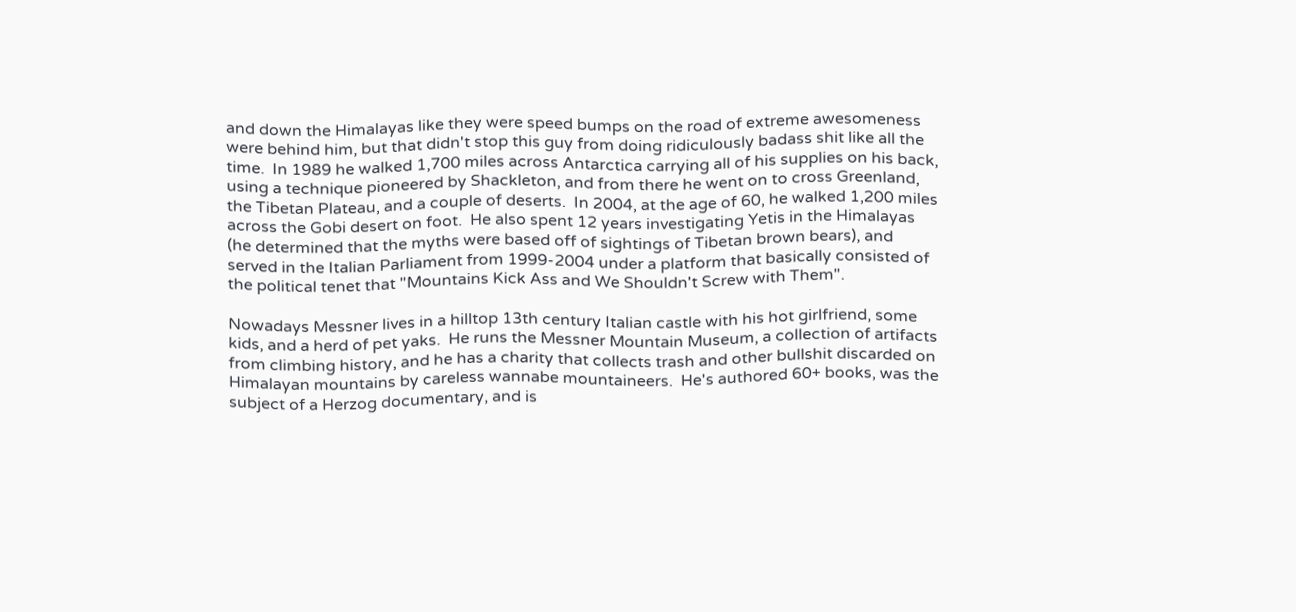and down the Himalayas like they were speed bumps on the road of extreme awesomeness were behind him, but that didn't stop this guy from doing ridiculously badass shit like all the time.  In 1989 he walked 1,700 miles across Antarctica carrying all of his supplies on his back, using a technique pioneered by Shackleton, and from there he went on to cross Greenland, the Tibetan Plateau, and a couple of deserts.  In 2004, at the age of 60, he walked 1,200 miles across the Gobi desert on foot.  He also spent 12 years investigating Yetis in the Himalayas (he determined that the myths were based off of sightings of Tibetan brown bears), and served in the Italian Parliament from 1999-2004 under a platform that basically consisted of the political tenet that "Mountains Kick Ass and We Shouldn't Screw with Them".

Nowadays Messner lives in a hilltop 13th century Italian castle with his hot girlfriend, some kids, and a herd of pet yaks.  He runs the Messner Mountain Museum, a collection of artifacts from climbing history, and he has a charity that collects trash and other bullshit discarded on Himalayan mountains by careless wannabe mountaineers.  He's authored 60+ books, was the subject of a Herzog documentary, and is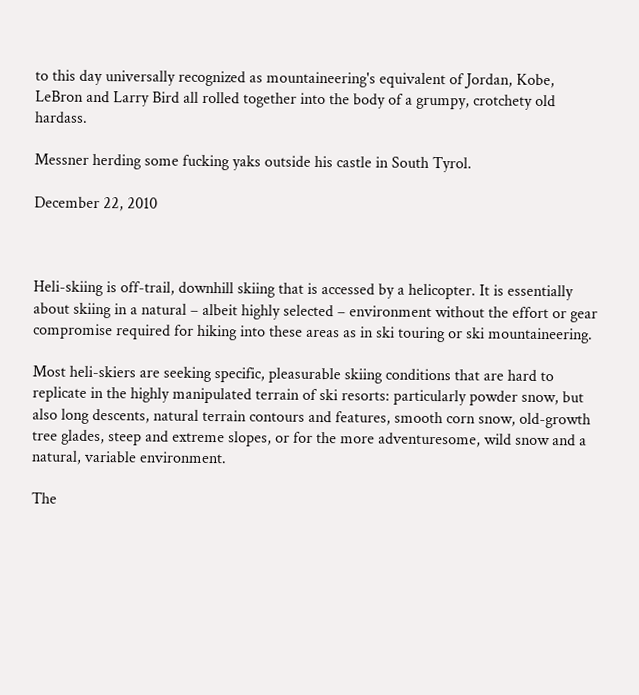to this day universally recognized as mountaineering's equivalent of Jordan, Kobe, LeBron and Larry Bird all rolled together into the body of a grumpy, crotchety old hardass.

Messner herding some fucking yaks outside his castle in South Tyrol.

December 22, 2010



Heli-skiing is off-trail, downhill skiing that is accessed by a helicopter. It is essentially about skiing in a natural – albeit highly selected – environment without the effort or gear compromise required for hiking into these areas as in ski touring or ski mountaineering.

Most heli-skiers are seeking specific, pleasurable skiing conditions that are hard to replicate in the highly manipulated terrain of ski resorts: particularly powder snow, but also long descents, natural terrain contours and features, smooth corn snow, old-growth tree glades, steep and extreme slopes, or for the more adventuresome, wild snow and a natural, variable environment.

The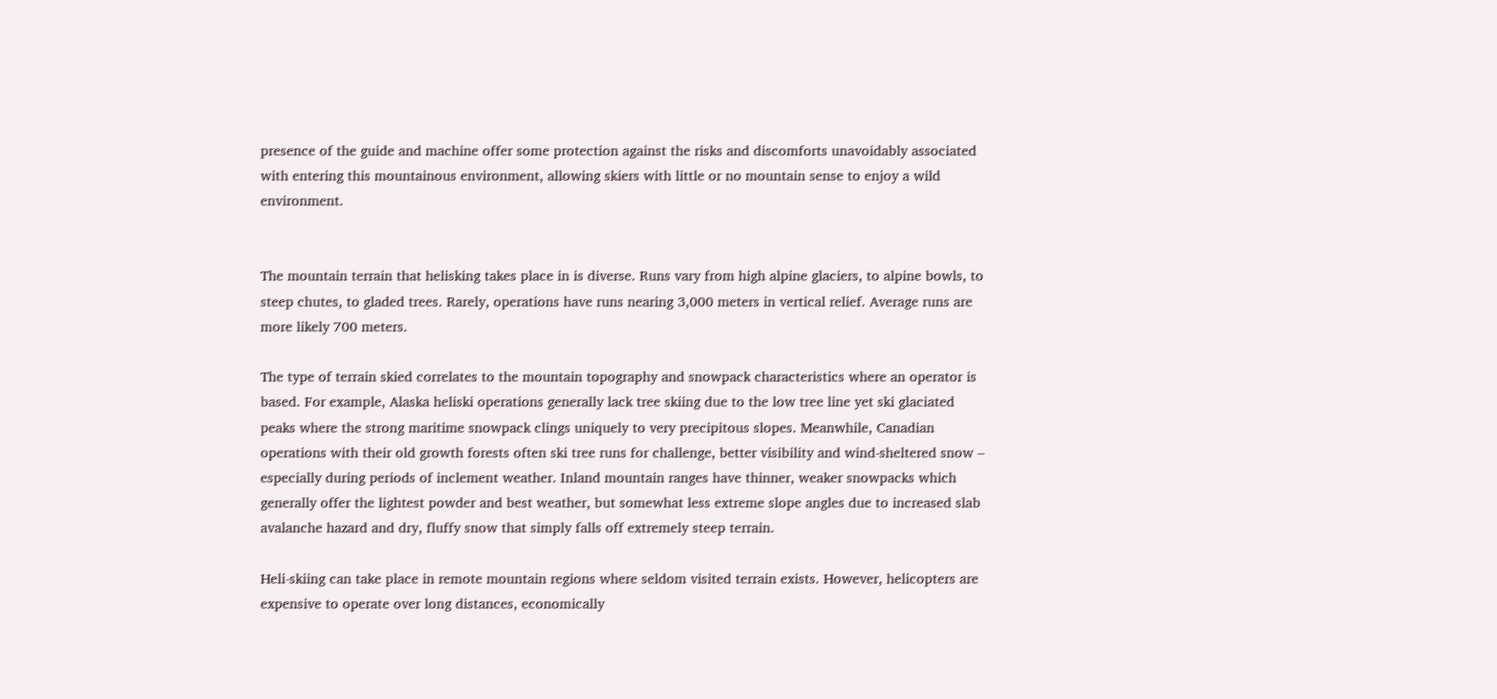presence of the guide and machine offer some protection against the risks and discomforts unavoidably associated with entering this mountainous environment, allowing skiers with little or no mountain sense to enjoy a wild environment.


The mountain terrain that helisking takes place in is diverse. Runs vary from high alpine glaciers, to alpine bowls, to steep chutes, to gladed trees. Rarely, operations have runs nearing 3,000 meters in vertical relief. Average runs are more likely 700 meters.

The type of terrain skied correlates to the mountain topography and snowpack characteristics where an operator is based. For example, Alaska heliski operations generally lack tree skiing due to the low tree line yet ski glaciated peaks where the strong maritime snowpack clings uniquely to very precipitous slopes. Meanwhile, Canadian operations with their old growth forests often ski tree runs for challenge, better visibility and wind-sheltered snow – especially during periods of inclement weather. Inland mountain ranges have thinner, weaker snowpacks which generally offer the lightest powder and best weather, but somewhat less extreme slope angles due to increased slab avalanche hazard and dry, fluffy snow that simply falls off extremely steep terrain.

Heli-skiing can take place in remote mountain regions where seldom visited terrain exists. However, helicopters are expensive to operate over long distances, economically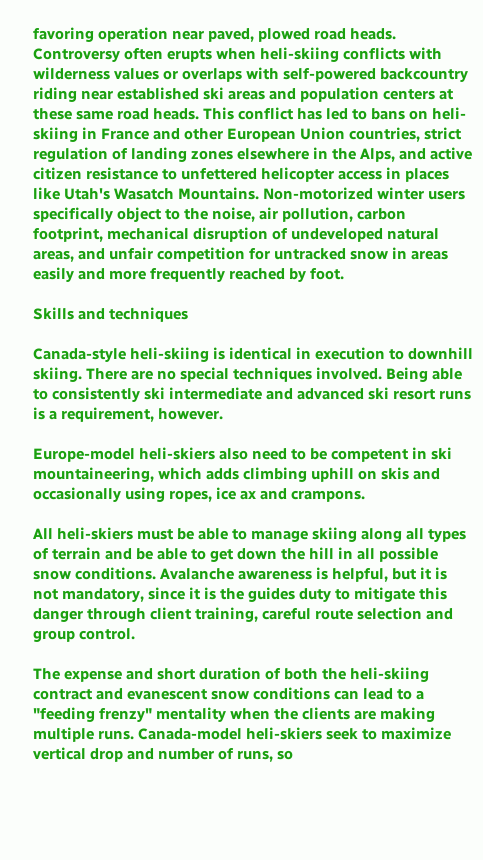favoring operation near paved, plowed road heads. Controversy often erupts when heli-skiing conflicts with wilderness values or overlaps with self-powered backcountry riding near established ski areas and population centers at these same road heads. This conflict has led to bans on heli-skiing in France and other European Union countries, strict regulation of landing zones elsewhere in the Alps, and active citizen resistance to unfettered helicopter access in places like Utah's Wasatch Mountains. Non-motorized winter users specifically object to the noise, air pollution, carbon footprint, mechanical disruption of undeveloped natural areas, and unfair competition for untracked snow in areas easily and more frequently reached by foot.

Skills and techniques

Canada-style heli-skiing is identical in execution to downhill skiing. There are no special techniques involved. Being able to consistently ski intermediate and advanced ski resort runs is a requirement, however.

Europe-model heli-skiers also need to be competent in ski mountaineering, which adds climbing uphill on skis and occasionally using ropes, ice ax and crampons.

All heli-skiers must be able to manage skiing along all types of terrain and be able to get down the hill in all possible snow conditions. Avalanche awareness is helpful, but it is not mandatory, since it is the guides duty to mitigate this danger through client training, careful route selection and group control.

The expense and short duration of both the heli-skiing contract and evanescent snow conditions can lead to a "feeding frenzy" mentality when the clients are making multiple runs. Canada-model heli-skiers seek to maximize vertical drop and number of runs, so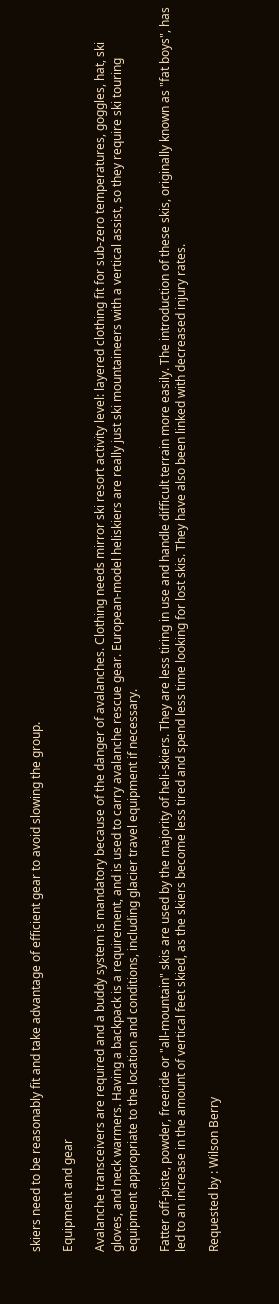skiers need to be reasonably fit and take advantage of efficient gear to avoid slowing the group.

Equipment and gear

Avalanche transceivers are required and a buddy system is mandatory because of the danger of avalanches. Clothing needs mirror ski resort activity level: layered clothing fit for sub-zero temperatures, goggles, hat, ski gloves, and neck warmers. Having a backpack is a requirement, and is used to carry avalanche rescue gear. European-model heliskiers are really just ski mountaineers with a vertical assist, so they require ski touring equipment appropriate to the location and conditions, including glacier travel equipment if necessary.

Fatter off-piste, powder, freeride or "all-mountain" skis are used by the majority of heli-skiers. They are less tiring in use and handle difficult terrain more easily. The introduction of these skis, originally known as "fat boys", has led to an increase in the amount of vertical feet skied, as the skiers become less tired and spend less time looking for lost skis. They have also been linked with decreased injury rates.

Requested by : Wilson Berry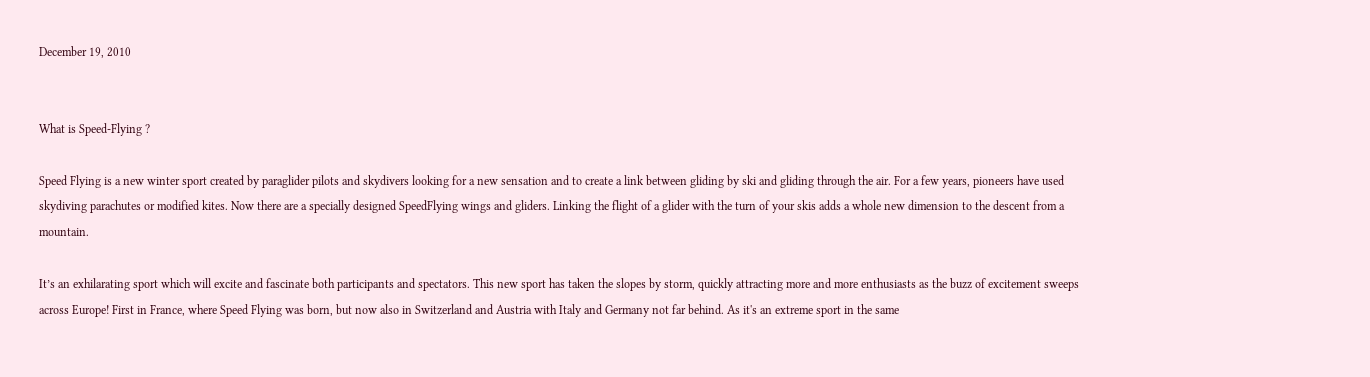December 19, 2010


What is Speed-Flying ?

Speed Flying is a new winter sport created by paraglider pilots and skydivers looking for a new sensation and to create a link between gliding by ski and gliding through the air. For a few years, pioneers have used skydiving parachutes or modified kites. Now there are a specially designed SpeedFlying wings and gliders. Linking the flight of a glider with the turn of your skis adds a whole new dimension to the descent from a mountain.

It’s an exhilarating sport which will excite and fascinate both participants and spectators. This new sport has taken the slopes by storm, quickly attracting more and more enthusiasts as the buzz of excitement sweeps across Europe! First in France, where Speed Flying was born, but now also in Switzerland and Austria with Italy and Germany not far behind. As it's an extreme sport in the same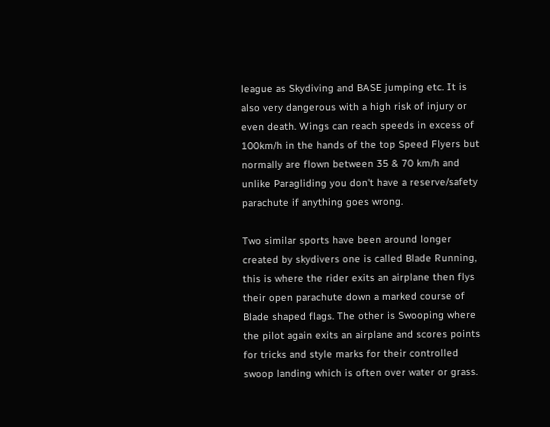league as Skydiving and BASE jumping etc. It is also very dangerous with a high risk of injury or even death. Wings can reach speeds in excess of 100km/h in the hands of the top Speed Flyers but normally are flown between 35 & 70 km/h and unlike Paragliding you don't have a reserve/safety parachute if anything goes wrong.

Two similar sports have been around longer created by skydivers one is called Blade Running, this is where the rider exits an airplane then flys their open parachute down a marked course of Blade shaped flags. The other is Swooping where the pilot again exits an airplane and scores points for tricks and style marks for their controlled swoop landing which is often over water or grass.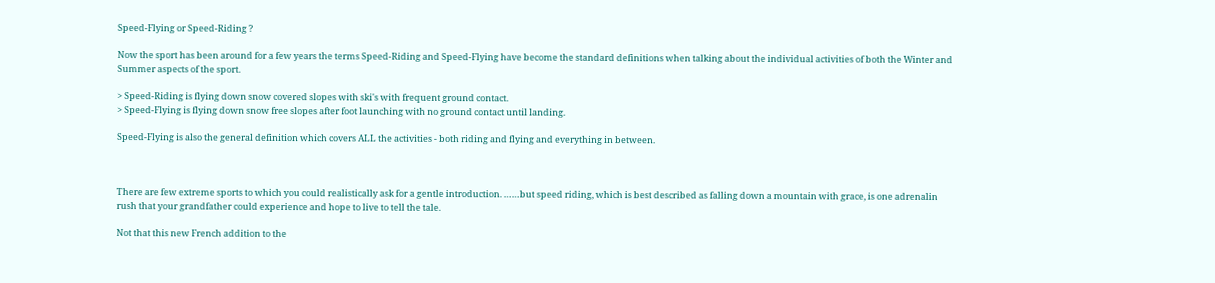Speed-Flying or Speed-Riding ?

Now the sport has been around for a few years the terms Speed-Riding and Speed-Flying have become the standard definitions when talking about the individual activities of both the Winter and Summer aspects of the sport.

> Speed-Riding is flying down snow covered slopes with ski's with frequent ground contact.
> Speed-Flying is flying down snow free slopes after foot launching with no ground contact until landing.

Speed-Flying is also the general definition which covers ALL the activities - both riding and flying and everything in between.



There are few extreme sports to which you could realistically ask for a gentle introduction. ……but speed riding, which is best described as falling down a mountain with grace, is one adrenalin rush that your grandfather could experience and hope to live to tell the tale.

Not that this new French addition to the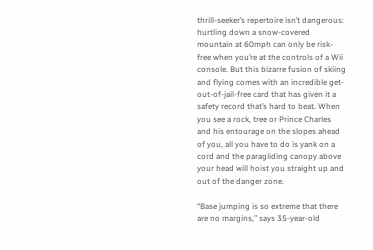thrill-seeker’s repertoire isn’t dangerous: hurtling down a snow-covered mountain at 60mph can only be risk-free when you’re at the controls of a Wii console. But this bizarre fusion of skiing and flying comes with an incredible get-out-of-jail-free card that has given it a safety record that’s hard to beat. When you see a rock, tree or Prince Charles and his entourage on the slopes ahead of you, all you have to do is yank on a cord and the paragliding canopy above your head will hoist you straight up and out of the danger zone.

“Base jumping is so extreme that there are no margins,” says 35-year-old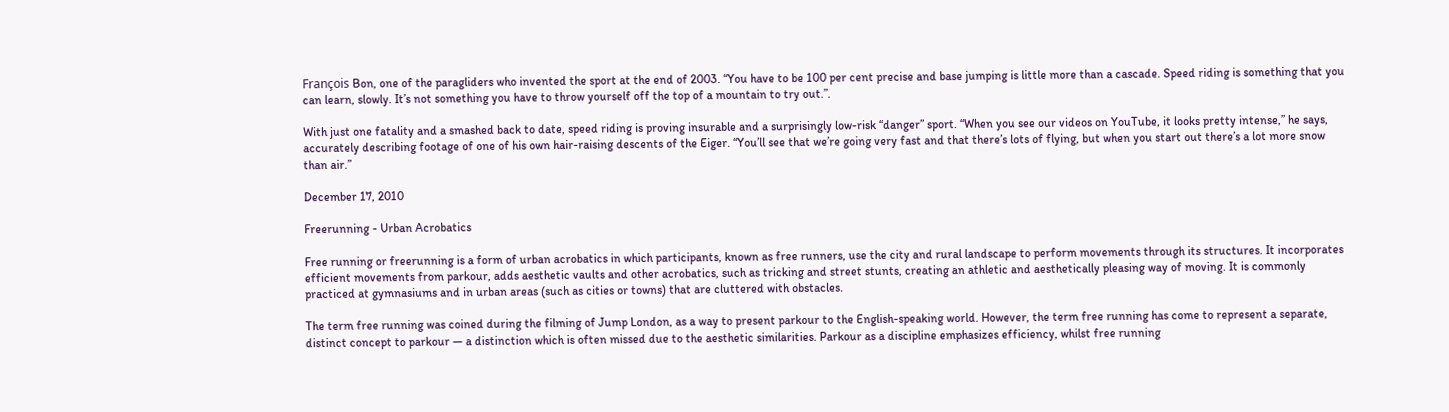François Bon, one of the paragliders who invented the sport at the end of 2003. “You have to be 100 per cent precise and base jumping is little more than a cascade. Speed riding is something that you can learn, slowly. It’s not something you have to throw yourself off the top of a mountain to try out.”.

With just one fatality and a smashed back to date, speed riding is proving insurable and a surprisingly low-risk “danger” sport. “When you see our videos on YouTube, it looks pretty intense,” he says, accurately describing footage of one of his own hair-raising descents of the Eiger. “You’ll see that we’re going very fast and that there’s lots of flying, but when you start out there’s a lot more snow than air.”

December 17, 2010

Freerunning - Urban Acrobatics

Free running or freerunning is a form of urban acrobatics in which participants, known as free runners, use the city and rural landscape to perform movements through its structures. It incorporates efficient movements from parkour, adds aesthetic vaults and other acrobatics, such as tricking and street stunts, creating an athletic and aesthetically pleasing way of moving. It is commonly practiced at gymnasiums and in urban areas (such as cities or towns) that are cluttered with obstacles.

The term free running was coined during the filming of Jump London, as a way to present parkour to the English-speaking world. However, the term free running has come to represent a separate, distinct concept to parkour — a distinction which is often missed due to the aesthetic similarities. Parkour as a discipline emphasizes efficiency, whilst free running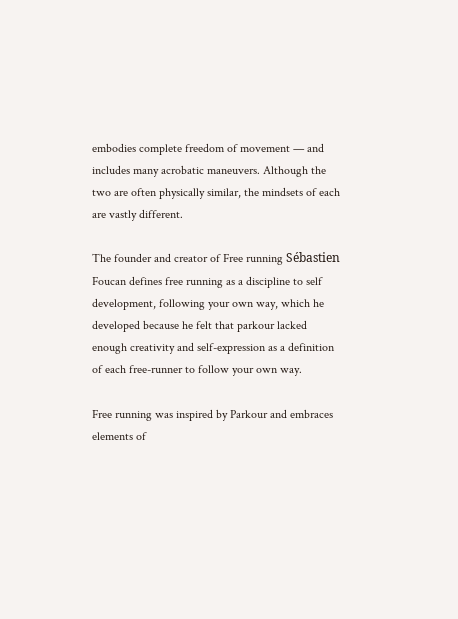embodies complete freedom of movement — and includes many acrobatic maneuvers. Although the two are often physically similar, the mindsets of each are vastly different.

The founder and creator of Free running Sébastien Foucan defines free running as a discipline to self development, following your own way, which he developed because he felt that parkour lacked enough creativity and self-expression as a definition of each free-runner to follow your own way.

Free running was inspired by Parkour and embraces elements of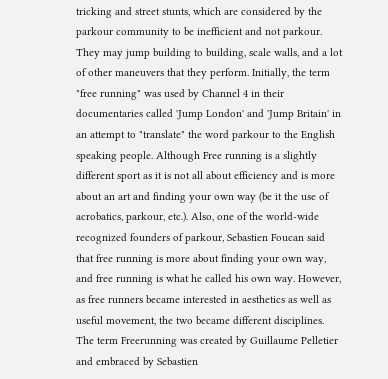tricking and street stunts, which are considered by the parkour community to be inefficient and not parkour. They may jump building to building, scale walls, and a lot of other maneuvers that they perform. Initially, the term "free running" was used by Channel 4 in their documentaries called 'Jump London' and 'Jump Britain' in an attempt to "translate" the word parkour to the English speaking people. Although Free running is a slightly different sport as it is not all about efficiency and is more about an art and finding your own way (be it the use of acrobatics, parkour, etc.). Also, one of the world-wide recognized founders of parkour, Sebastien Foucan said that free running is more about finding your own way, and free running is what he called his own way. However, as free runners became interested in aesthetics as well as useful movement, the two became different disciplines. The term Freerunning was created by Guillaume Pelletier and embraced by Sebastien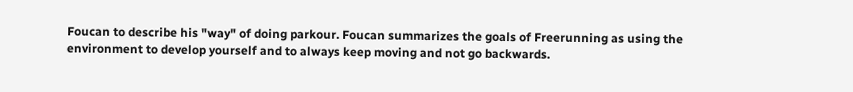Foucan to describe his "way" of doing parkour. Foucan summarizes the goals of Freerunning as using the environment to develop yourself and to always keep moving and not go backwards.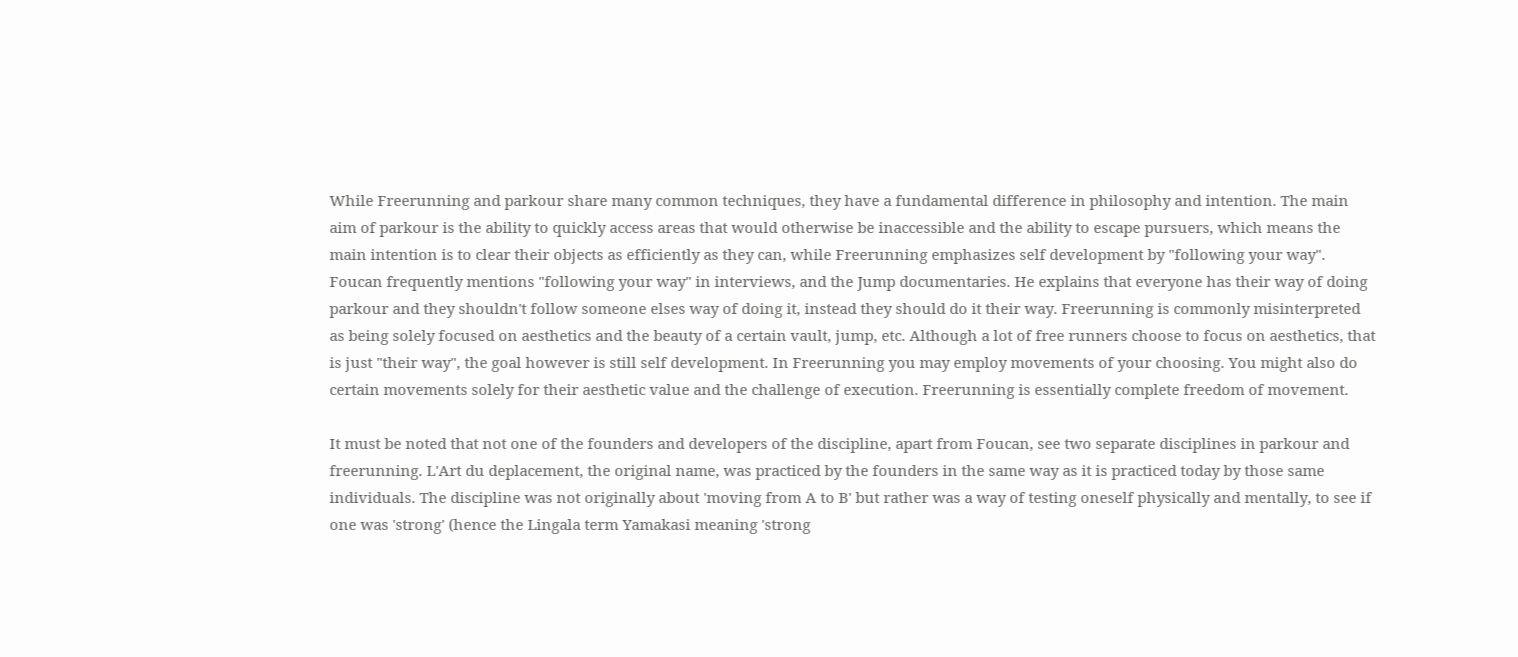While Freerunning and parkour share many common techniques, they have a fundamental difference in philosophy and intention. The main aim of parkour is the ability to quickly access areas that would otherwise be inaccessible and the ability to escape pursuers, which means the main intention is to clear their objects as efficiently as they can, while Freerunning emphasizes self development by "following your way". Foucan frequently mentions "following your way" in interviews, and the Jump documentaries. He explains that everyone has their way of doing parkour and they shouldn't follow someone elses way of doing it, instead they should do it their way. Freerunning is commonly misinterpreted as being solely focused on aesthetics and the beauty of a certain vault, jump, etc. Although a lot of free runners choose to focus on aesthetics, that is just "their way", the goal however is still self development. In Freerunning you may employ movements of your choosing. You might also do certain movements solely for their aesthetic value and the challenge of execution. Freerunning is essentially complete freedom of movement.

It must be noted that not one of the founders and developers of the discipline, apart from Foucan, see two separate disciplines in parkour and freerunning. L'Art du deplacement, the original name, was practiced by the founders in the same way as it is practiced today by those same individuals. The discipline was not originally about 'moving from A to B' but rather was a way of testing oneself physically and mentally, to see if one was 'strong' (hence the Lingala term Yamakasi meaning 'strong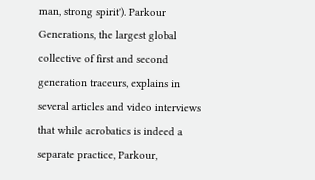man, strong spirit'). Parkour Generations, the largest global collective of first and second generation traceurs, explains in several articles and video interviews that while acrobatics is indeed a separate practice, Parkour,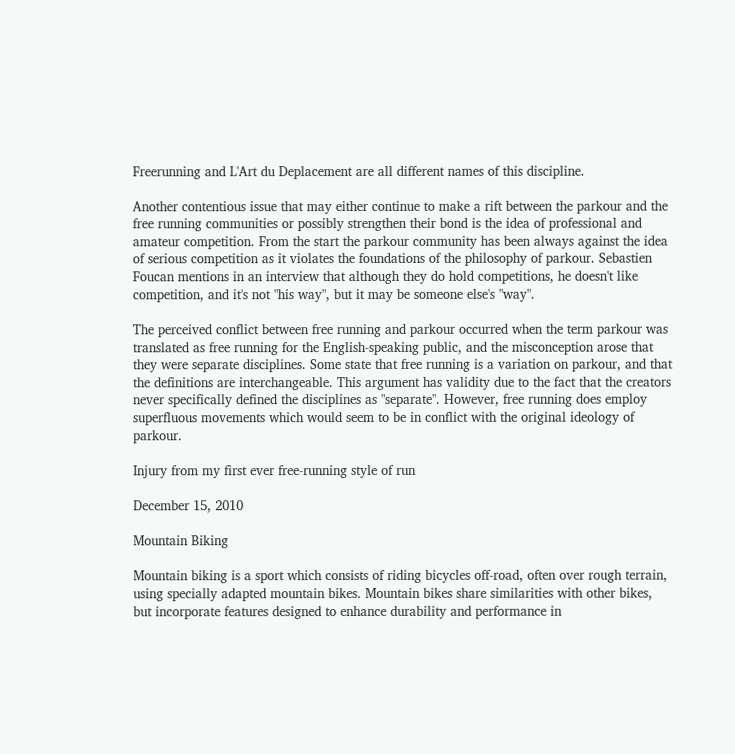Freerunning and L'Art du Deplacement are all different names of this discipline.

Another contentious issue that may either continue to make a rift between the parkour and the free running communities or possibly strengthen their bond is the idea of professional and amateur competition. From the start the parkour community has been always against the idea of serious competition as it violates the foundations of the philosophy of parkour. Sebastien Foucan mentions in an interview that although they do hold competitions, he doesn't like competition, and it's not "his way", but it may be someone else's "way".

The perceived conflict between free running and parkour occurred when the term parkour was translated as free running for the English-speaking public, and the misconception arose that they were separate disciplines. Some state that free running is a variation on parkour, and that the definitions are interchangeable. This argument has validity due to the fact that the creators never specifically defined the disciplines as "separate". However, free running does employ superfluous movements which would seem to be in conflict with the original ideology of parkour.

Injury from my first ever free-running style of run

December 15, 2010

Mountain Biking

Mountain biking is a sport which consists of riding bicycles off-road, often over rough terrain, using specially adapted mountain bikes. Mountain bikes share similarities with other bikes, but incorporate features designed to enhance durability and performance in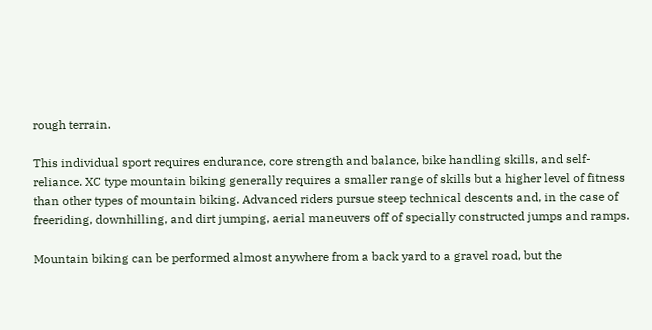rough terrain.

This individual sport requires endurance, core strength and balance, bike handling skills, and self-reliance. XC type mountain biking generally requires a smaller range of skills but a higher level of fitness than other types of mountain biking. Advanced riders pursue steep technical descents and, in the case of freeriding, downhilling, and dirt jumping, aerial maneuvers off of specially constructed jumps and ramps.

Mountain biking can be performed almost anywhere from a back yard to a gravel road, but the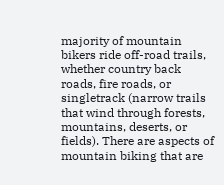majority of mountain bikers ride off-road trails, whether country back roads, fire roads, or singletrack (narrow trails that wind through forests, mountains, deserts, or fields). There are aspects of mountain biking that are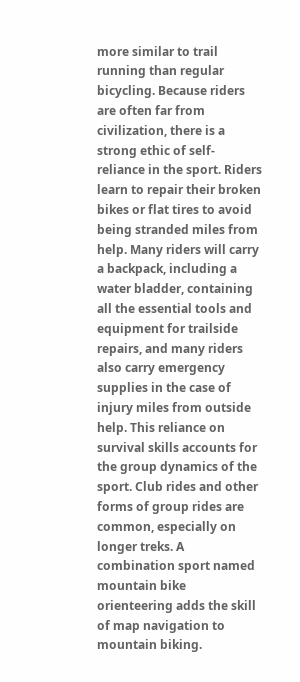more similar to trail running than regular bicycling. Because riders are often far from civilization, there is a strong ethic of self-reliance in the sport. Riders learn to repair their broken bikes or flat tires to avoid being stranded miles from help. Many riders will carry a backpack, including a water bladder, containing all the essential tools and equipment for trailside repairs, and many riders also carry emergency supplies in the case of injury miles from outside help. This reliance on survival skills accounts for the group dynamics of the sport. Club rides and other forms of group rides are common, especially on longer treks. A combination sport named mountain bike orienteering adds the skill of map navigation to mountain biking.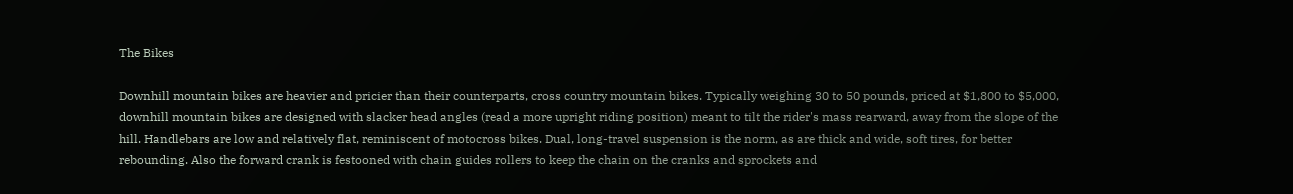The Bikes

Downhill mountain bikes are heavier and pricier than their counterparts, cross country mountain bikes. Typically weighing 30 to 50 pounds, priced at $1,800 to $5,000, downhill mountain bikes are designed with slacker head angles (read a more upright riding position) meant to tilt the rider's mass rearward, away from the slope of the hill. Handlebars are low and relatively flat, reminiscent of motocross bikes. Dual, long-travel suspension is the norm, as are thick and wide, soft tires, for better rebounding. Also the forward crank is festooned with chain guides rollers to keep the chain on the cranks and sprockets and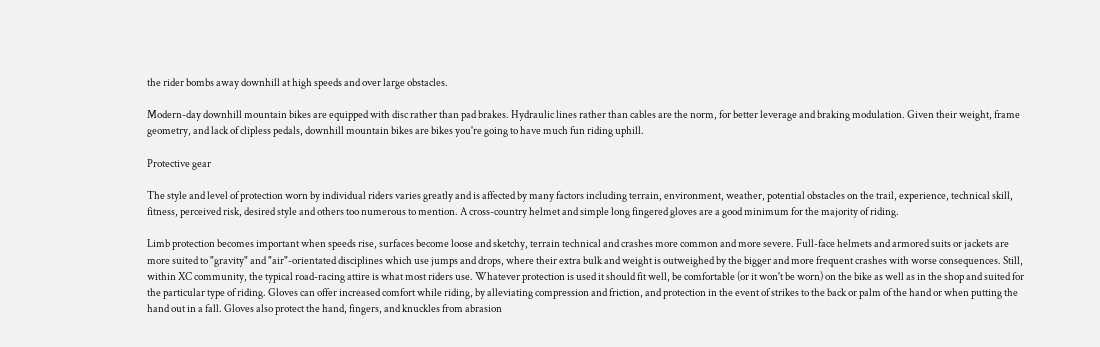the rider bombs away downhill at high speeds and over large obstacles.

Modern-day downhill mountain bikes are equipped with disc rather than pad brakes. Hydraulic lines rather than cables are the norm, for better leverage and braking modulation. Given their weight, frame geometry, and lack of clipless pedals, downhill mountain bikes are bikes you're going to have much fun riding uphill.

Protective gear

The style and level of protection worn by individual riders varies greatly and is affected by many factors including terrain, environment, weather, potential obstacles on the trail, experience, technical skill, fitness, perceived risk, desired style and others too numerous to mention. A cross-country helmet and simple long fingered gloves are a good minimum for the majority of riding.

Limb protection becomes important when speeds rise, surfaces become loose and sketchy, terrain technical and crashes more common and more severe. Full-face helmets and armored suits or jackets are more suited to "gravity" and "air"-orientated disciplines which use jumps and drops, where their extra bulk and weight is outweighed by the bigger and more frequent crashes with worse consequences. Still, within XC community, the typical road-racing attire is what most riders use. Whatever protection is used it should fit well, be comfortable (or it won't be worn) on the bike as well as in the shop and suited for the particular type of riding. Gloves can offer increased comfort while riding, by alleviating compression and friction, and protection in the event of strikes to the back or palm of the hand or when putting the hand out in a fall. Gloves also protect the hand, fingers, and knuckles from abrasion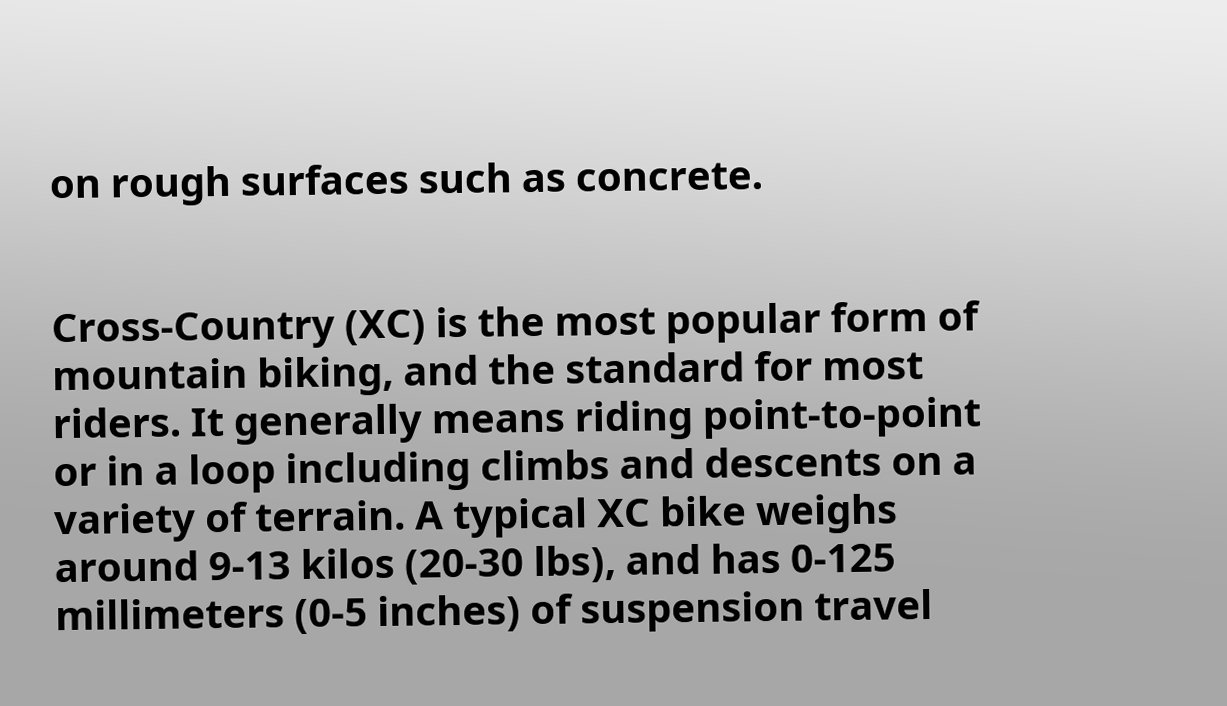on rough surfaces such as concrete.


Cross-Country (XC) is the most popular form of mountain biking, and the standard for most riders. It generally means riding point-to-point or in a loop including climbs and descents on a variety of terrain. A typical XC bike weighs around 9-13 kilos (20-30 lbs), and has 0-125 millimeters (0-5 inches) of suspension travel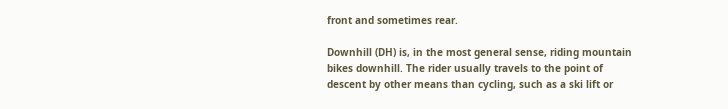front and sometimes rear.

Downhill (DH) is, in the most general sense, riding mountain bikes downhill. The rider usually travels to the point of descent by other means than cycling, such as a ski lift or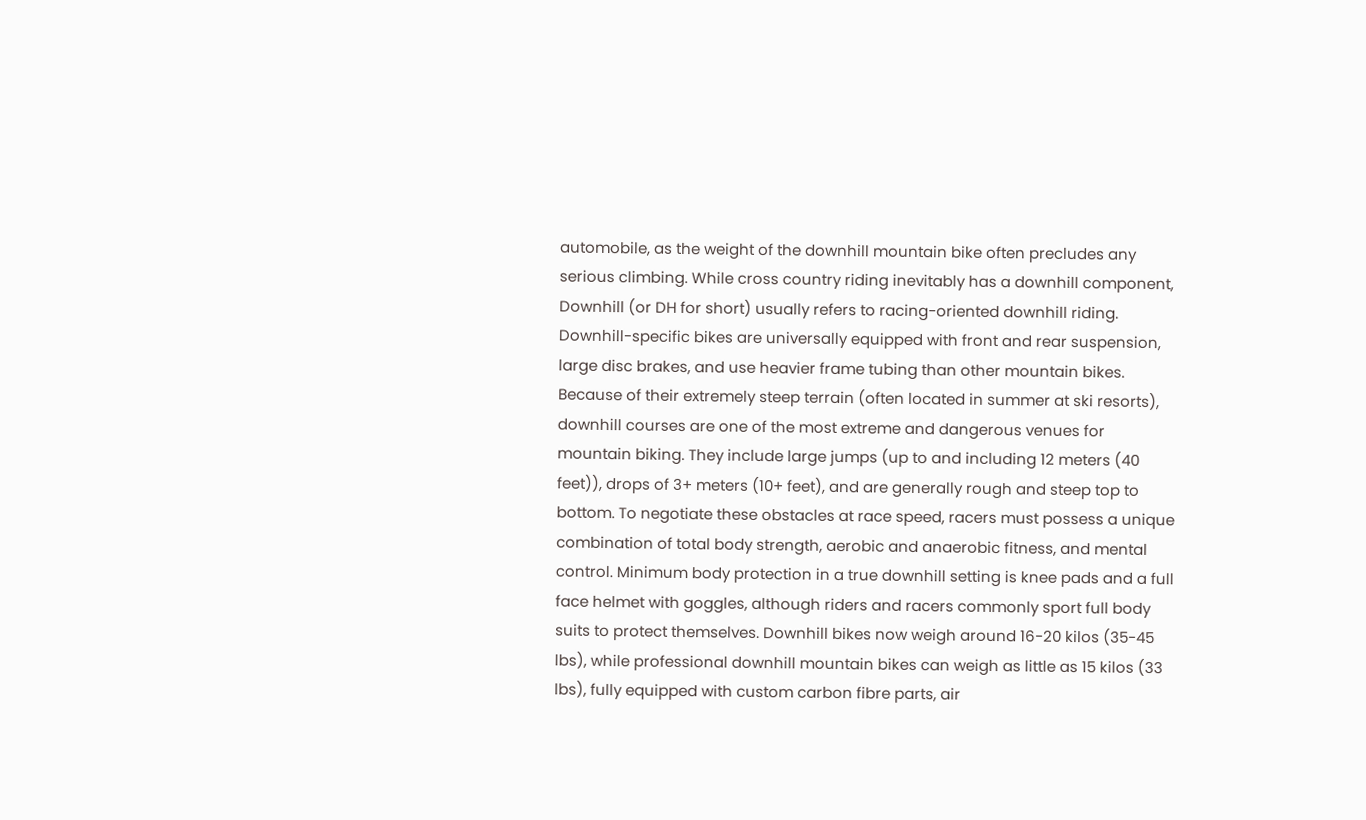automobile, as the weight of the downhill mountain bike often precludes any serious climbing. While cross country riding inevitably has a downhill component, Downhill (or DH for short) usually refers to racing-oriented downhill riding. Downhill-specific bikes are universally equipped with front and rear suspension, large disc brakes, and use heavier frame tubing than other mountain bikes. Because of their extremely steep terrain (often located in summer at ski resorts), downhill courses are one of the most extreme and dangerous venues for mountain biking. They include large jumps (up to and including 12 meters (40 feet)), drops of 3+ meters (10+ feet), and are generally rough and steep top to bottom. To negotiate these obstacles at race speed, racers must possess a unique combination of total body strength, aerobic and anaerobic fitness, and mental control. Minimum body protection in a true downhill setting is knee pads and a full face helmet with goggles, although riders and racers commonly sport full body suits to protect themselves. Downhill bikes now weigh around 16-20 kilos (35-45 lbs), while professional downhill mountain bikes can weigh as little as 15 kilos (33 lbs), fully equipped with custom carbon fibre parts, air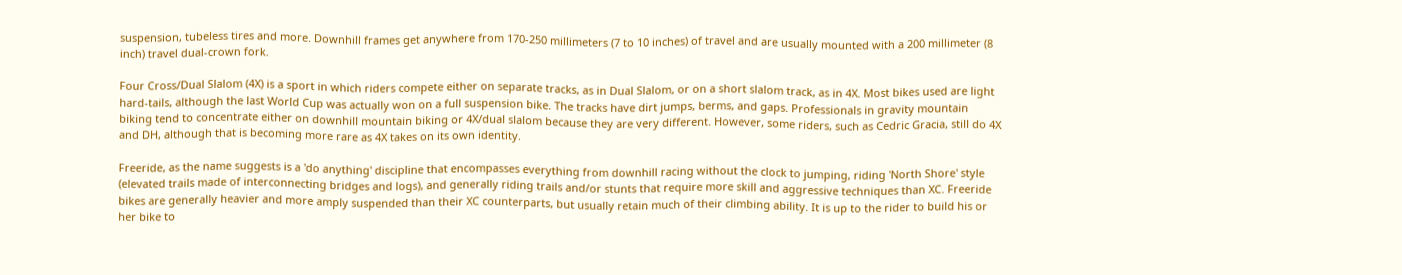suspension, tubeless tires and more. Downhill frames get anywhere from 170-250 millimeters (7 to 10 inches) of travel and are usually mounted with a 200 millimeter (8 inch) travel dual-crown fork.

Four Cross/Dual Slalom (4X) is a sport in which riders compete either on separate tracks, as in Dual Slalom, or on a short slalom track, as in 4X. Most bikes used are light hard-tails, although the last World Cup was actually won on a full suspension bike. The tracks have dirt jumps, berms, and gaps. Professionals in gravity mountain biking tend to concentrate either on downhill mountain biking or 4X/dual slalom because they are very different. However, some riders, such as Cedric Gracia, still do 4X and DH, although that is becoming more rare as 4X takes on its own identity.

Freeride, as the name suggests is a 'do anything' discipline that encompasses everything from downhill racing without the clock to jumping, riding 'North Shore' style (elevated trails made of interconnecting bridges and logs), and generally riding trails and/or stunts that require more skill and aggressive techniques than XC. Freeride bikes are generally heavier and more amply suspended than their XC counterparts, but usually retain much of their climbing ability. It is up to the rider to build his or her bike to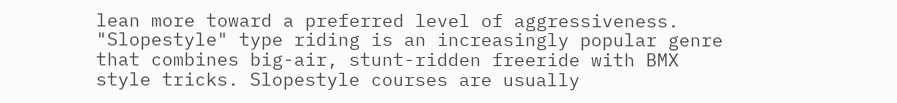lean more toward a preferred level of aggressiveness. "Slopestyle" type riding is an increasingly popular genre that combines big-air, stunt-ridden freeride with BMX style tricks. Slopestyle courses are usually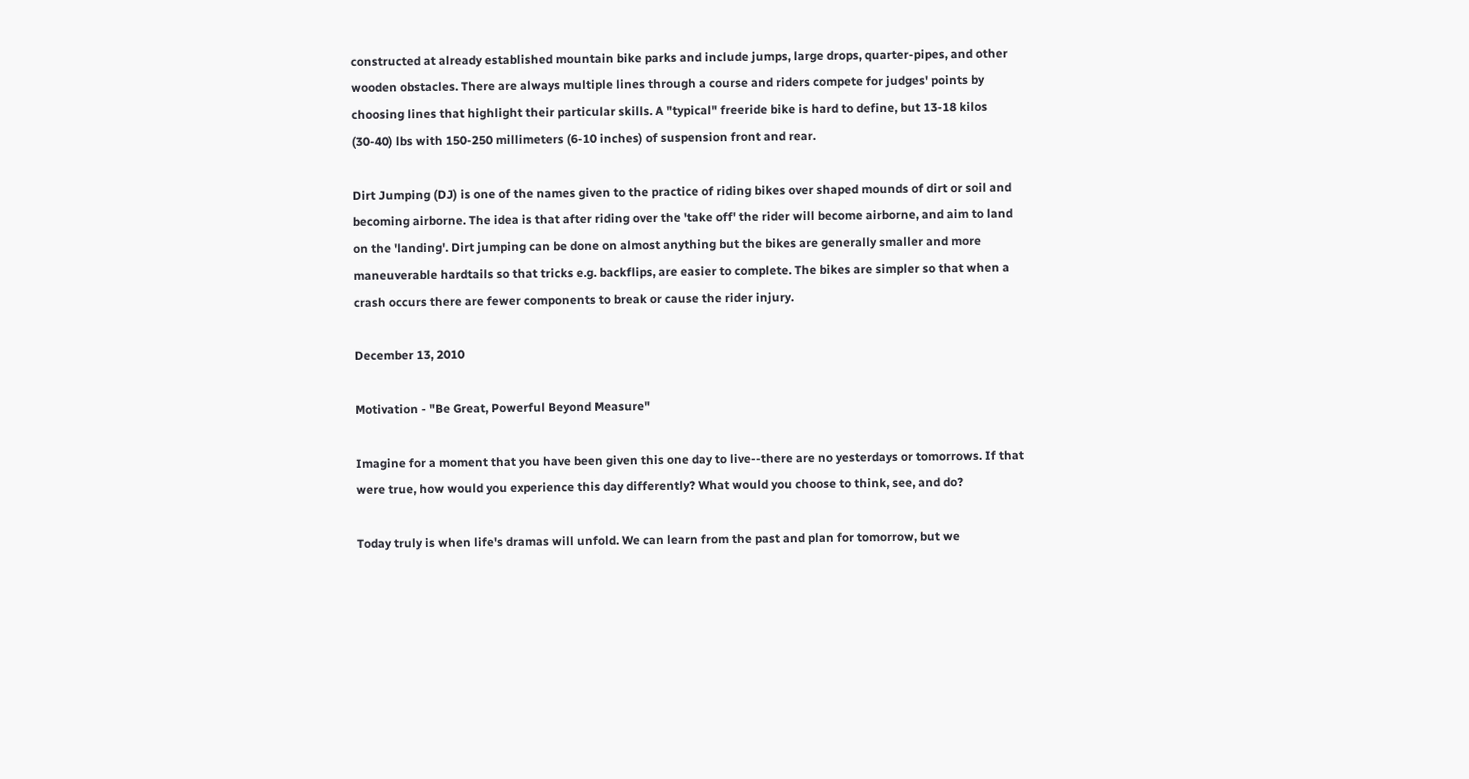constructed at already established mountain bike parks and include jumps, large drops, quarter-pipes, and other wooden obstacles. There are always multiple lines through a course and riders compete for judges' points by choosing lines that highlight their particular skills. A "typical" freeride bike is hard to define, but 13-18 kilos (30-40) lbs with 150-250 millimeters (6-10 inches) of suspension front and rear.

Dirt Jumping (DJ) is one of the names given to the practice of riding bikes over shaped mounds of dirt or soil and becoming airborne. The idea is that after riding over the 'take off' the rider will become airborne, and aim to land on the 'landing'. Dirt jumping can be done on almost anything but the bikes are generally smaller and more maneuverable hardtails so that tricks e.g. backflips, are easier to complete. The bikes are simpler so that when a crash occurs there are fewer components to break or cause the rider injury.

December 13, 2010

Motivation - "Be Great, Powerful Beyond Measure"

Imagine for a moment that you have been given this one day to live--there are no yesterdays or tomorrows. If that were true, how would you experience this day differently? What would you choose to think, see, and do?

Today truly is when life's dramas will unfold. We can learn from the past and plan for tomorrow, but we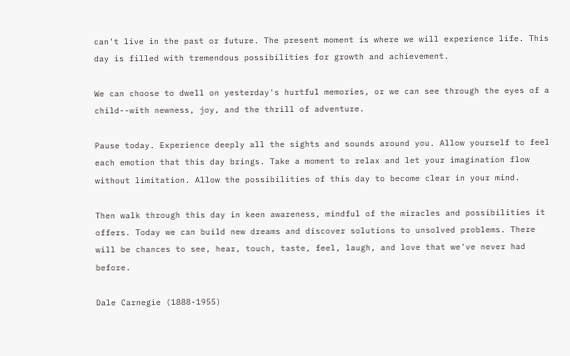can't live in the past or future. The present moment is where we will experience life. This day is filled with tremendous possibilities for growth and achievement.

We can choose to dwell on yesterday's hurtful memories, or we can see through the eyes of a child--with newness, joy, and the thrill of adventure.

Pause today. Experience deeply all the sights and sounds around you. Allow yourself to feel each emotion that this day brings. Take a moment to relax and let your imagination flow without limitation. Allow the possibilities of this day to become clear in your mind.

Then walk through this day in keen awareness, mindful of the miracles and possibilities it offers. Today we can build new dreams and discover solutions to unsolved problems. There will be chances to see, hear, touch, taste, feel, laugh, and love that we've never had before.

Dale Carnegie (1888-1955)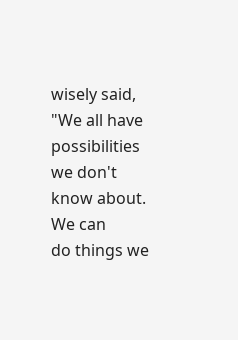wisely said, "We all have possibilities we don't know about. We can
do things we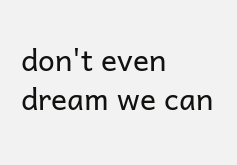don't even dream we can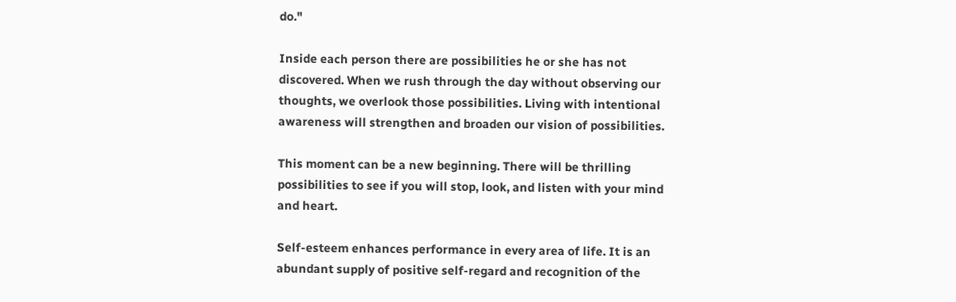do."

Inside each person there are possibilities he or she has not discovered. When we rush through the day without observing our thoughts, we overlook those possibilities. Living with intentional awareness will strengthen and broaden our vision of possibilities.

This moment can be a new beginning. There will be thrilling possibilities to see if you will stop, look, and listen with your mind and heart.

Self-esteem enhances performance in every area of life. It is an abundant supply of positive self-regard and recognition of the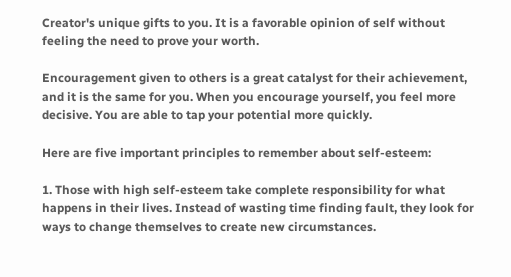Creator's unique gifts to you. It is a favorable opinion of self without feeling the need to prove your worth.

Encouragement given to others is a great catalyst for their achievement, and it is the same for you. When you encourage yourself, you feel more decisive. You are able to tap your potential more quickly.

Here are five important principles to remember about self-esteem:

1. Those with high self-esteem take complete responsibility for what happens in their lives. Instead of wasting time finding fault, they look for ways to change themselves to create new circumstances.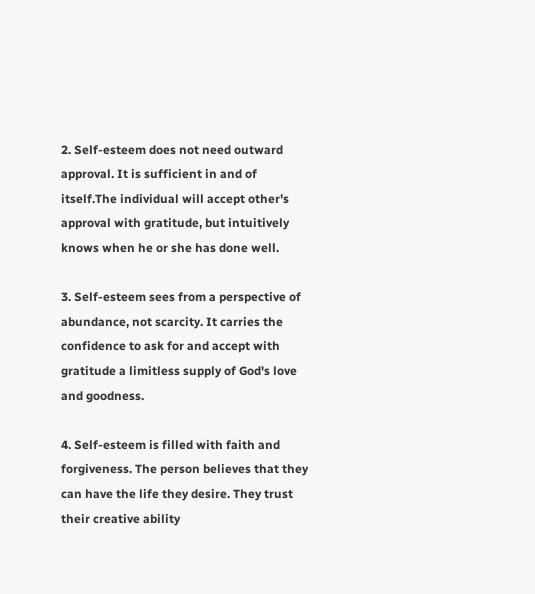2. Self-esteem does not need outward approval. It is sufficient in and of itself.The individual will accept other's approval with gratitude, but intuitively knows when he or she has done well.

3. Self-esteem sees from a perspective of abundance, not scarcity. It carries the confidence to ask for and accept with gratitude a limitless supply of God's love and goodness.

4. Self-esteem is filled with faith and forgiveness. The person believes that they can have the life they desire. They trust their creative ability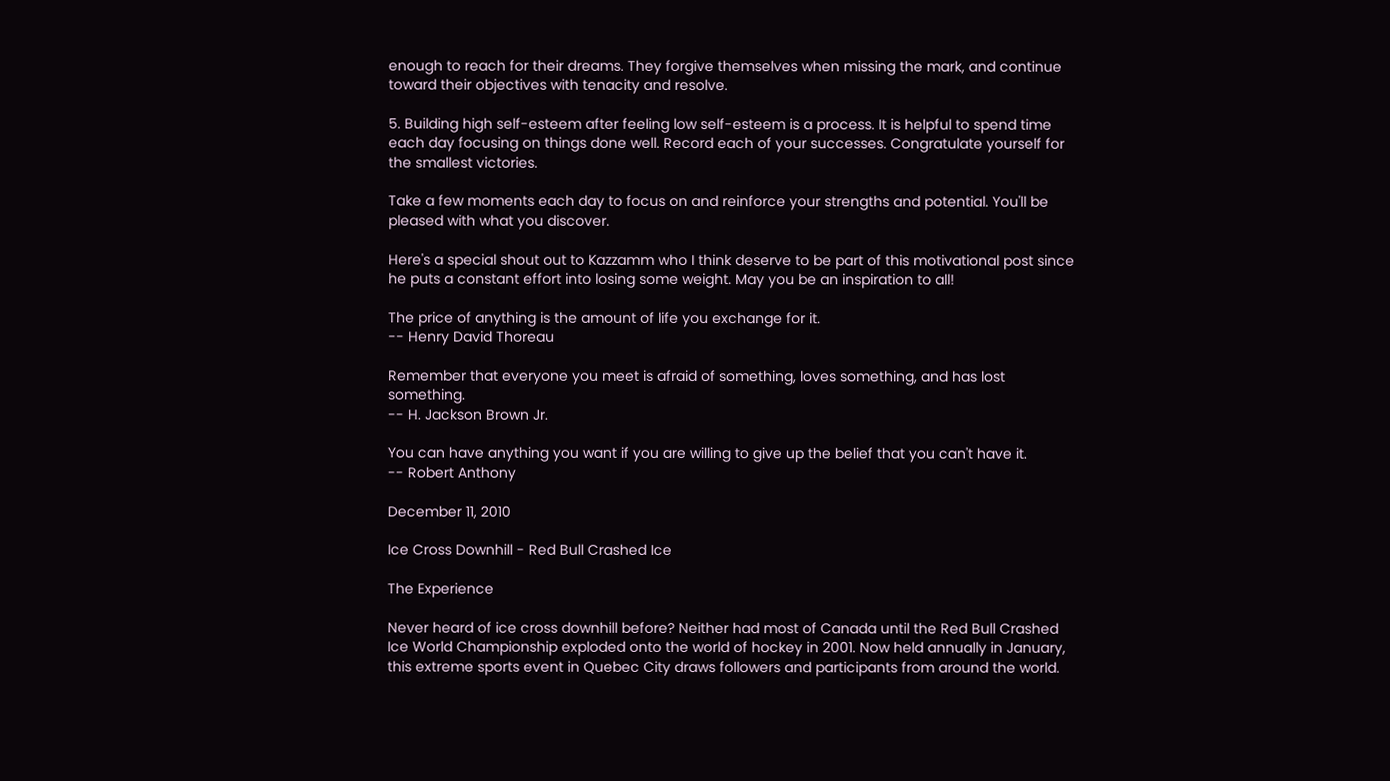enough to reach for their dreams. They forgive themselves when missing the mark, and continue toward their objectives with tenacity and resolve.

5. Building high self-esteem after feeling low self-esteem is a process. It is helpful to spend time each day focusing on things done well. Record each of your successes. Congratulate yourself for the smallest victories.

Take a few moments each day to focus on and reinforce your strengths and potential. You'll be pleased with what you discover.

Here's a special shout out to Kazzamm who I think deserve to be part of this motivational post since he puts a constant effort into losing some weight. May you be an inspiration to all!

The price of anything is the amount of life you exchange for it.
-- Henry David Thoreau

Remember that everyone you meet is afraid of something, loves something, and has lost something.
-- H. Jackson Brown Jr.

You can have anything you want if you are willing to give up the belief that you can't have it.
-- Robert Anthony

December 11, 2010

Ice Cross Downhill - Red Bull Crashed Ice

The Experience

Never heard of ice cross downhill before? Neither had most of Canada until the Red Bull Crashed Ice World Championship exploded onto the world of hockey in 2001. Now held annually in January, this extreme sports event in Quebec City draws followers and participants from around the world.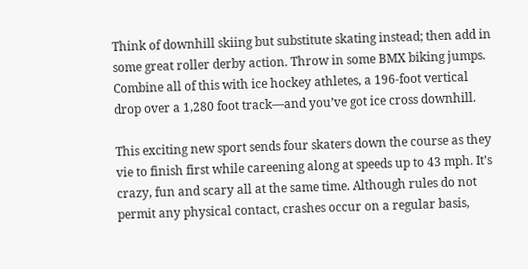Think of downhill skiing but substitute skating instead; then add in some great roller derby action. Throw in some BMX biking jumps. Combine all of this with ice hockey athletes, a 196-foot vertical drop over a 1,280 foot track—and you’ve got ice cross downhill.

This exciting new sport sends four skaters down the course as they vie to finish first while careening along at speeds up to 43 mph. It’s crazy, fun and scary all at the same time. Although rules do not permit any physical contact, crashes occur on a regular basis,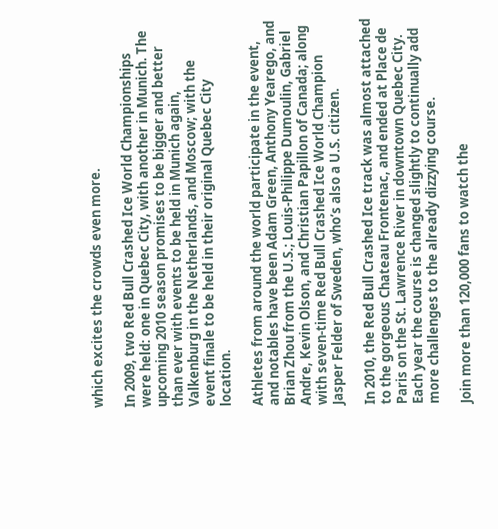which excites the crowds even more.

In 2009, two Red Bull Crashed Ice World Championships were held: one in Quebec City, with another in Munich. The upcoming 2010 season promises to be bigger and better than ever with events to be held in Munich again, Valkenburg in the Netherlands, and Moscow; with the event finale to be held in their original Quebec City location.

Athletes from around the world participate in the event, and notables have been Adam Green, Anthony Yearego, and Brian Zhou from the U.S.; Louis-Philippe Dumoulin, Gabriel Andre, Kevin Olson, and Christian Papillon of Canada; along with seven-time Red Bull Crashed Ice World Champion Jasper Felder of Sweden, who’s also a U.S. citizen.

In 2010, the Red Bull Crashed Ice track was almost attached to the gorgeous Chateau Frontenac, and ended at Place de Paris on the St. Lawrence River in downtown Quebec City. Each year the course is changed slightly to continually add more challenges to the already dizzying course.

Join more than 120,000 fans to watch the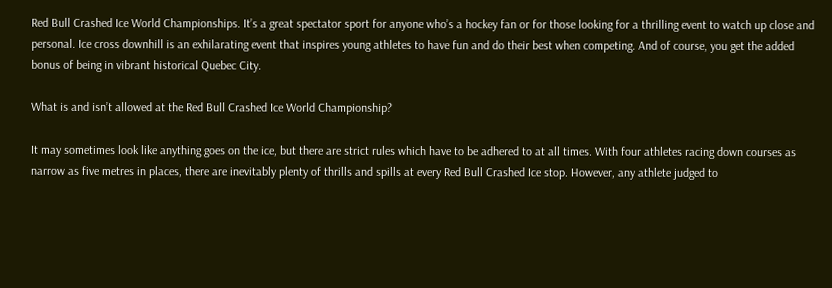Red Bull Crashed Ice World Championships. It’s a great spectator sport for anyone who’s a hockey fan or for those looking for a thrilling event to watch up close and personal. Ice cross downhill is an exhilarating event that inspires young athletes to have fun and do their best when competing. And of course, you get the added bonus of being in vibrant historical Quebec City.

What is and isn’t allowed at the Red Bull Crashed Ice World Championship?

It may sometimes look like anything goes on the ice, but there are strict rules which have to be adhered to at all times. With four athletes racing down courses as narrow as five metres in places, there are inevitably plenty of thrills and spills at every Red Bull Crashed Ice stop. However, any athlete judged to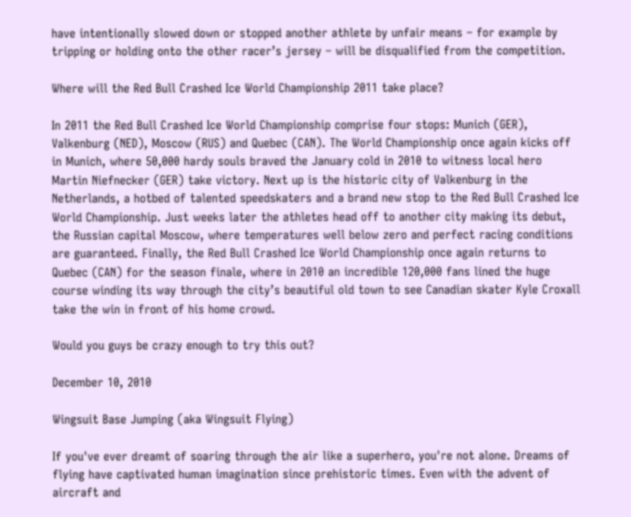have intentionally slowed down or stopped another athlete by unfair means – for example by tripping or holding onto the other racer’s jersey – will be disqualified from the competition.

Where will the Red Bull Crashed Ice World Championship 2011 take place?

In 2011 the Red Bull Crashed Ice World Championship comprise four stops: Munich (GER), Valkenburg (NED), Moscow (RUS) and Quebec (CAN). The World Championship once again kicks off in Munich, where 50,000 hardy souls braved the January cold in 2010 to witness local hero Martin Niefnecker (GER) take victory. Next up is the historic city of Valkenburg in the Netherlands, a hotbed of talented speedskaters and a brand new stop to the Red Bull Crashed Ice World Championship. Just weeks later the athletes head off to another city making its debut, the Russian capital Moscow, where temperatures well below zero and perfect racing conditions are guaranteed. Finally, the Red Bull Crashed Ice World Championship once again returns to Quebec (CAN) for the season finale, where in 2010 an incredible 120,000 fans lined the huge course winding its way through the city’s beautiful old town to see Canadian skater Kyle Croxall take the win in front of his home crowd.

Would you guys be crazy enough to try this out?

December 10, 2010

Wingsuit Base Jumping (aka Wingsuit Flying)

If you've ever dreamt of soaring through the air like a superhero, you're not alone. Dreams of flying have captivated human imagination since prehistoric times. Even with the advent of aircraft and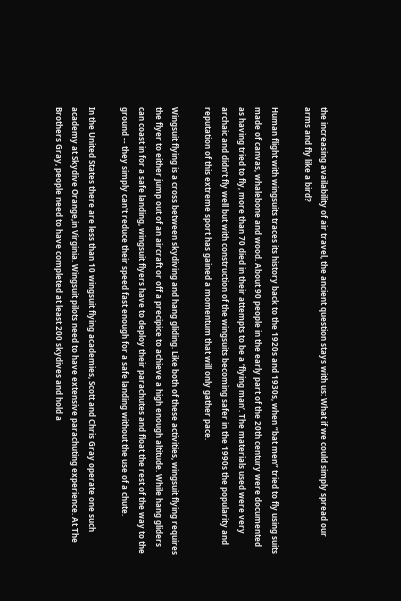the increasing availability of air travel, the ancient question stays with us: What if we could simply spread our arms and fly like a bird?

Human flight with wingsuits traces its history back to the 1920s and 1930s, when “bat men” tried to fly using suits made of canvas, whalebone and wood. About 90 people in the early part of the 20th century were documented as having tried to fly, more than 70 died in their attempts to be a ‘flying man’. The materials used were very archaic and didn’t fly well but with construction of the wingsuits becoming safer in the 1990s the popularity and reputation of this extreme sport has gained a momentum that will only gather pace.

Wingsuit flying is a cross between skydiving and hang gliding. Like both of these activities, wingsuit flying requires the flyer to either jump out of an aircraft or off a precipice to achieve a high enough altitude. While hang gliders can coast in for a safe landing, wingsuit flyers have to deploy their parachutes and float the rest of the way to the ground -- they simply can't reduce their speed fast enough for a safe landing without the use of a chute.

In the United States there are less than 10 wingsuit flying academies, Scott and Chris Gray operate one such academy at Skydive Orange,in Virginia. Wingsuit pilots need to have extensive parachuting experience. At The Brothers Gray, people need to have completed at least 200 skydives and hold a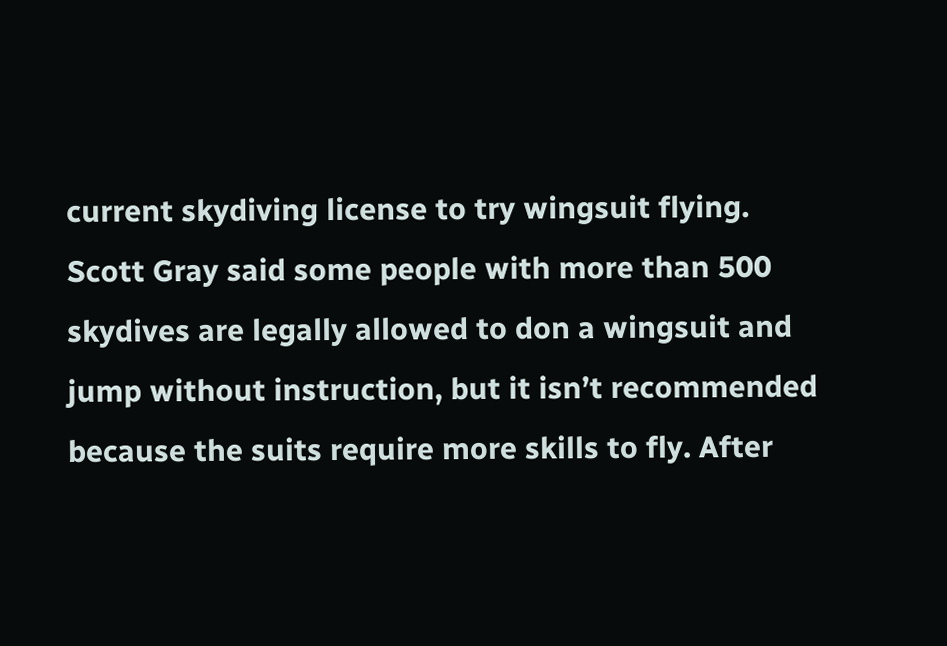current skydiving license to try wingsuit flying. Scott Gray said some people with more than 500 skydives are legally allowed to don a wingsuit and jump without instruction, but it isn’t recommended because the suits require more skills to fly. After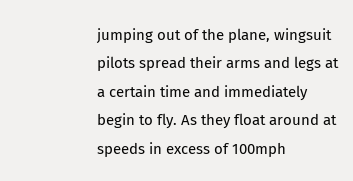jumping out of the plane, wingsuit pilots spread their arms and legs at a certain time and immediately begin to fly. As they float around at speeds in excess of 100mph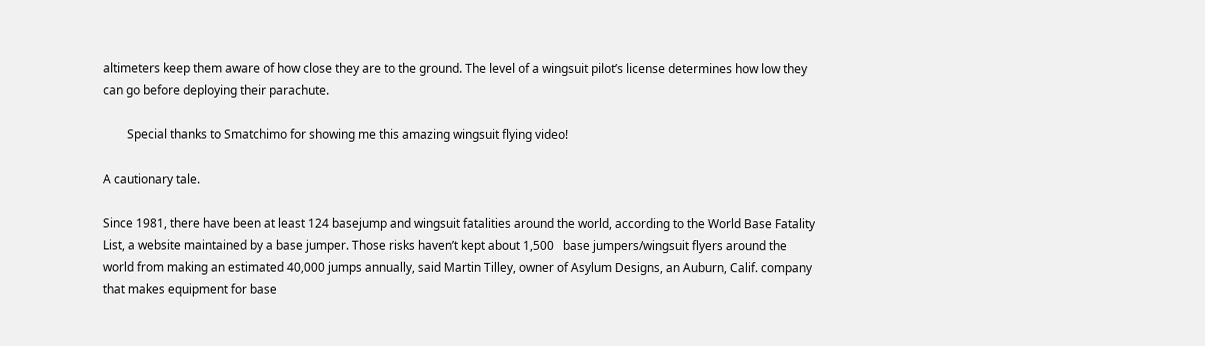altimeters keep them aware of how close they are to the ground. The level of a wingsuit pilot’s license determines how low they can go before deploying their parachute.

        Special thanks to Smatchimo for showing me this amazing wingsuit flying video!

A cautionary tale.

Since 1981, there have been at least 124 basejump and wingsuit fatalities around the world, according to the World Base Fatality List, a website maintained by a base jumper. Those risks haven’t kept about 1,500   base jumpers/wingsuit flyers around the world from making an estimated 40,000 jumps annually, said Martin Tilley, owner of Asylum Designs, an Auburn, Calif. company that makes equipment for base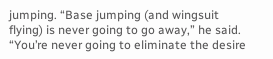jumping. “Base jumping (and wingsuit flying) is never going to go away,” he said. “You’re never going to eliminate the desire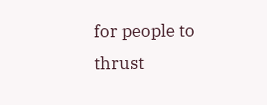for people to thrust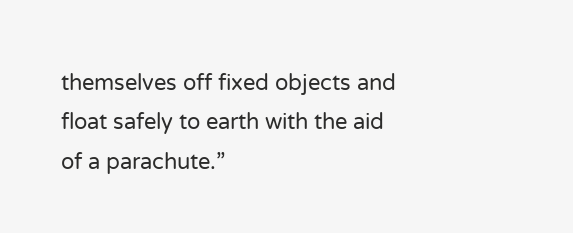themselves off fixed objects and float safely to earth with the aid of a parachute.”